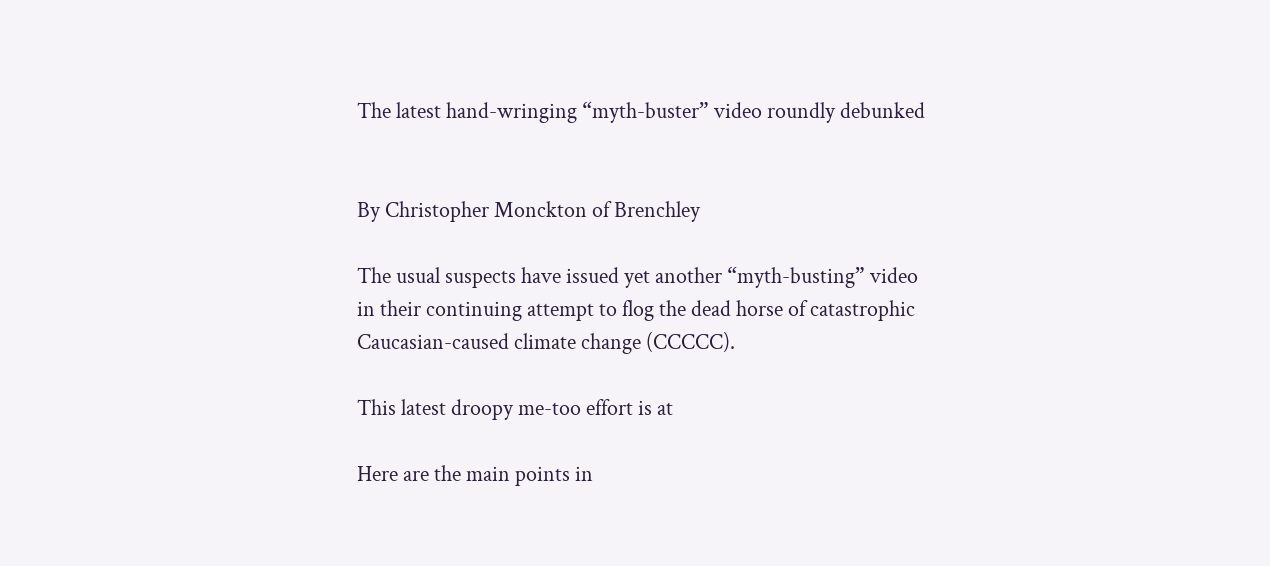The latest hand-wringing “myth-buster” video roundly debunked


By Christopher Monckton of Brenchley

The usual suspects have issued yet another “myth-busting” video in their continuing attempt to flog the dead horse of catastrophic Caucasian-caused climate change (CCCCC).

This latest droopy me-too effort is at

Here are the main points in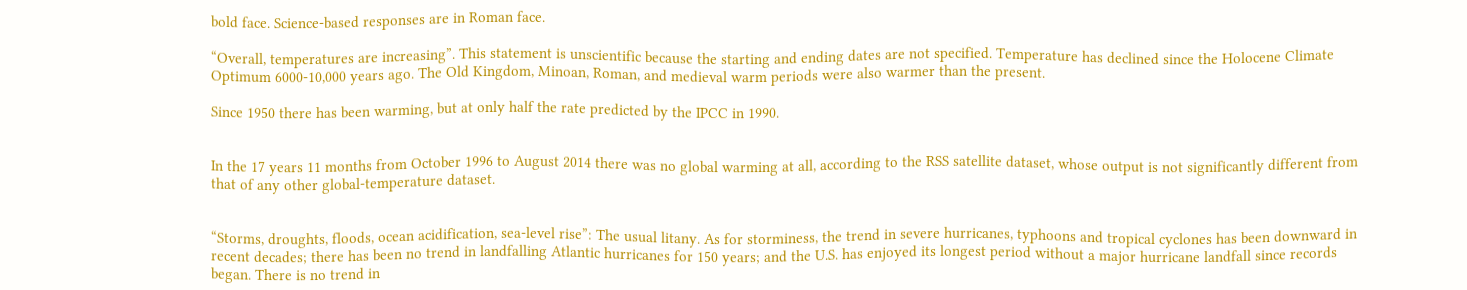bold face. Science-based responses are in Roman face.

“Overall, temperatures are increasing”. This statement is unscientific because the starting and ending dates are not specified. Temperature has declined since the Holocene Climate Optimum 6000-10,000 years ago. The Old Kingdom, Minoan, Roman, and medieval warm periods were also warmer than the present.

Since 1950 there has been warming, but at only half the rate predicted by the IPCC in 1990.


In the 17 years 11 months from October 1996 to August 2014 there was no global warming at all, according to the RSS satellite dataset, whose output is not significantly different from that of any other global-temperature dataset.


“Storms, droughts, floods, ocean acidification, sea-level rise”: The usual litany. As for storminess, the trend in severe hurricanes, typhoons and tropical cyclones has been downward in recent decades; there has been no trend in landfalling Atlantic hurricanes for 150 years; and the U.S. has enjoyed its longest period without a major hurricane landfall since records began. There is no trend in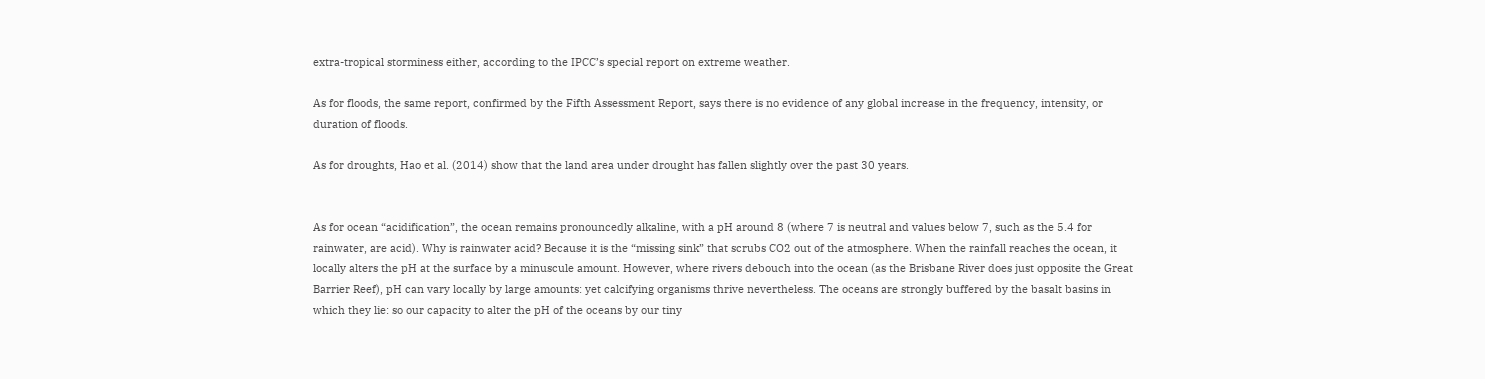extra-tropical storminess either, according to the IPCC’s special report on extreme weather.

As for floods, the same report, confirmed by the Fifth Assessment Report, says there is no evidence of any global increase in the frequency, intensity, or duration of floods.

As for droughts, Hao et al. (2014) show that the land area under drought has fallen slightly over the past 30 years.


As for ocean “acidification”, the ocean remains pronouncedly alkaline, with a pH around 8 (where 7 is neutral and values below 7, such as the 5.4 for rainwater, are acid). Why is rainwater acid? Because it is the “missing sink” that scrubs CO2 out of the atmosphere. When the rainfall reaches the ocean, it locally alters the pH at the surface by a minuscule amount. However, where rivers debouch into the ocean (as the Brisbane River does just opposite the Great Barrier Reef), pH can vary locally by large amounts: yet calcifying organisms thrive nevertheless. The oceans are strongly buffered by the basalt basins in which they lie: so our capacity to alter the pH of the oceans by our tiny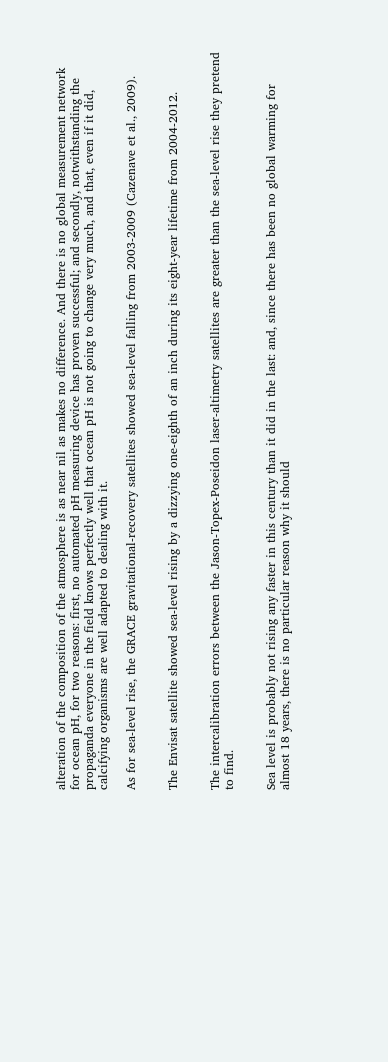alteration of the composition of the atmosphere is as near nil as makes no difference. And there is no global measurement network for ocean pH, for two reasons: first, no automated pH measuring device has proven successful; and secondly, notwithstanding the propaganda everyone in the field knows perfectly well that ocean pH is not going to change very much, and that, even if it did, calcifying organisms are well adapted to dealing with it.

As for sea-level rise, the GRACE gravitational-recovery satellites showed sea-level falling from 2003-2009 (Cazenave et al., 2009).


The Envisat satellite showed sea-level rising by a dizzying one-eighth of an inch during its eight-year lifetime from 2004-2012.


The intercalibration errors between the Jason-Topex-Poseidon laser-altimetry satellites are greater than the sea-level rise they pretend to find.


Sea level is probably not rising any faster in this century than it did in the last: and, since there has been no global warming for almost 18 years, there is no particular reason why it should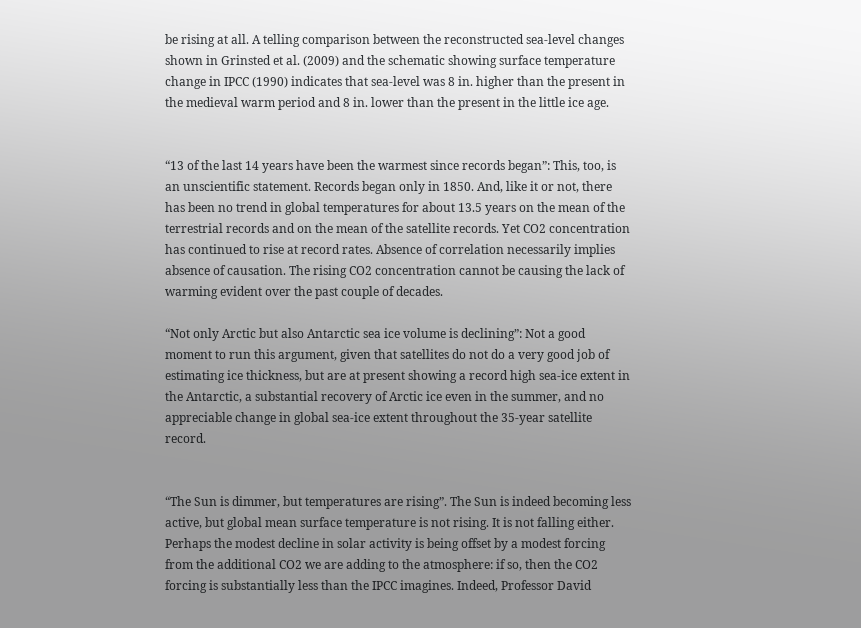be rising at all. A telling comparison between the reconstructed sea-level changes shown in Grinsted et al. (2009) and the schematic showing surface temperature change in IPCC (1990) indicates that sea-level was 8 in. higher than the present in the medieval warm period and 8 in. lower than the present in the little ice age.


“13 of the last 14 years have been the warmest since records began”: This, too, is an unscientific statement. Records began only in 1850. And, like it or not, there has been no trend in global temperatures for about 13.5 years on the mean of the terrestrial records and on the mean of the satellite records. Yet CO2 concentration has continued to rise at record rates. Absence of correlation necessarily implies absence of causation. The rising CO2 concentration cannot be causing the lack of warming evident over the past couple of decades.

“Not only Arctic but also Antarctic sea ice volume is declining”: Not a good moment to run this argument, given that satellites do not do a very good job of estimating ice thickness, but are at present showing a record high sea-ice extent in the Antarctic, a substantial recovery of Arctic ice even in the summer, and no appreciable change in global sea-ice extent throughout the 35-year satellite record.


“The Sun is dimmer, but temperatures are rising”. The Sun is indeed becoming less active, but global mean surface temperature is not rising. It is not falling either. Perhaps the modest decline in solar activity is being offset by a modest forcing from the additional CO2 we are adding to the atmosphere: if so, then the CO2 forcing is substantially less than the IPCC imagines. Indeed, Professor David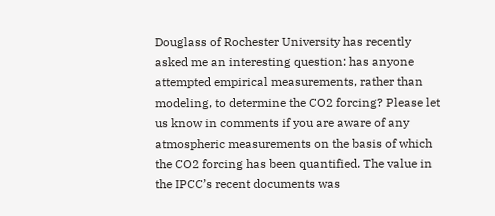Douglass of Rochester University has recently asked me an interesting question: has anyone attempted empirical measurements, rather than modeling, to determine the CO2 forcing? Please let us know in comments if you are aware of any atmospheric measurements on the basis of which the CO2 forcing has been quantified. The value in the IPCC’s recent documents was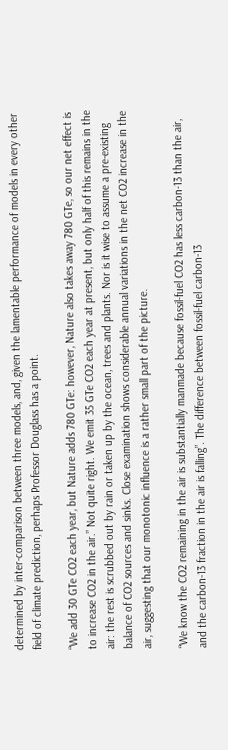determined by inter-comparison between three models, and, given the lamentable performance of models in every other field of climate prediction, perhaps Professor Douglass has a point.

“We add 30 GTe CO2 each year, but Nature adds 780 GTe: however, Nature also takes away 780 GTe, so our net effect is to increase CO2 in the air.” Not quite right. We emit 35 GTe CO2 each year at present, but only half of this remains in the air: the rest is scrubbed out by rain or taken up by the ocean, trees and plants. Nor is it wise to assume a pre-existing balance of CO2 sources and sinks. Close examination shows considerable annual variations in the net CO2 increase in the air, suggesting that our monotonic influence is a rather small part of the picture.

“We know the CO2 remaining in the air is substantially manmade because fossil-fuel CO2 has less carbon-13 than the air, and the carbon-13 fraction in the air is falling”. The difference between fossil-fuel carbon-13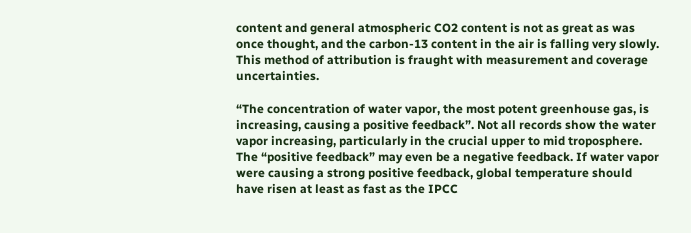content and general atmospheric CO2 content is not as great as was once thought, and the carbon-13 content in the air is falling very slowly. This method of attribution is fraught with measurement and coverage uncertainties.

“The concentration of water vapor, the most potent greenhouse gas, is increasing, causing a positive feedback”. Not all records show the water vapor increasing, particularly in the crucial upper to mid troposphere. The “positive feedback” may even be a negative feedback. If water vapor were causing a strong positive feedback, global temperature should have risen at least as fast as the IPCC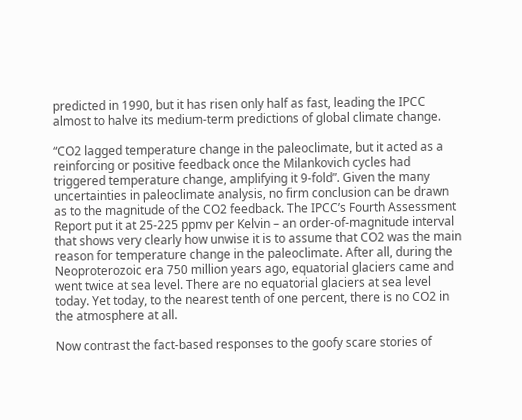predicted in 1990, but it has risen only half as fast, leading the IPCC almost to halve its medium-term predictions of global climate change.

“CO2 lagged temperature change in the paleoclimate, but it acted as a reinforcing or positive feedback once the Milankovich cycles had triggered temperature change, amplifying it 9-fold”. Given the many uncertainties in paleoclimate analysis, no firm conclusion can be drawn as to the magnitude of the CO2 feedback. The IPCC’s Fourth Assessment Report put it at 25-225 ppmv per Kelvin – an order-of-magnitude interval that shows very clearly how unwise it is to assume that CO2 was the main reason for temperature change in the paleoclimate. After all, during the Neoproterozoic era 750 million years ago, equatorial glaciers came and went twice at sea level. There are no equatorial glaciers at sea level today. Yet today, to the nearest tenth of one percent, there is no CO2 in the atmosphere at all.

Now contrast the fact-based responses to the goofy scare stories of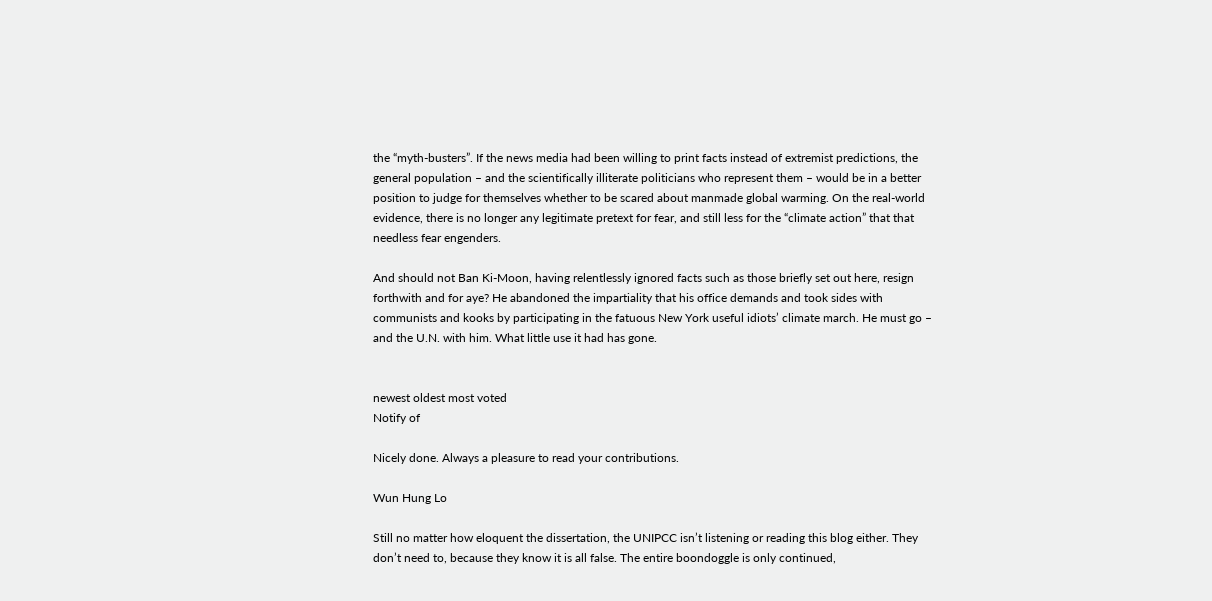the “myth-busters”. If the news media had been willing to print facts instead of extremist predictions, the general population – and the scientifically illiterate politicians who represent them – would be in a better position to judge for themselves whether to be scared about manmade global warming. On the real-world evidence, there is no longer any legitimate pretext for fear, and still less for the “climate action” that that needless fear engenders.

And should not Ban Ki-Moon, having relentlessly ignored facts such as those briefly set out here, resign forthwith and for aye? He abandoned the impartiality that his office demands and took sides with communists and kooks by participating in the fatuous New York useful idiots’ climate march. He must go – and the U.N. with him. What little use it had has gone.


newest oldest most voted
Notify of

Nicely done. Always a pleasure to read your contributions.

Wun Hung Lo

Still no matter how eloquent the dissertation, the UNIPCC isn’t listening or reading this blog either. They don’t need to, because they know it is all false. The entire boondoggle is only continued,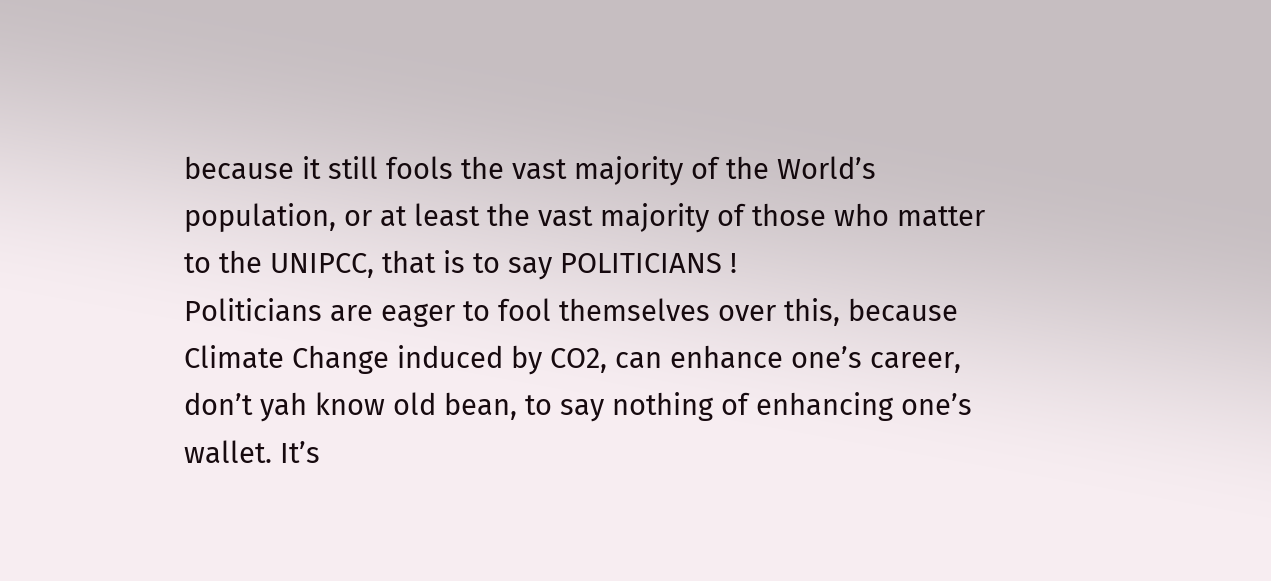because it still fools the vast majority of the World’s population, or at least the vast majority of those who matter to the UNIPCC, that is to say POLITICIANS !
Politicians are eager to fool themselves over this, because Climate Change induced by CO2, can enhance one’s career, don’t yah know old bean, to say nothing of enhancing one’s wallet. It’s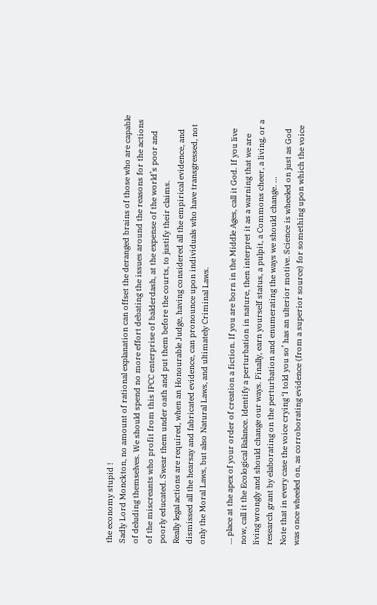the economy stupid !
Sadly Lord Monckton, no amount of rational explanation can offset the deranged brains of those who are capable of deluding themselves. We should spend no more effort debating the issues around the reasons for the actions of the miscreants who profit from this IPCC enterprise of balderdash, at the expense of the world’s poor and poorly educated. Swear them under oath and put them before the courts, to justify their claims.
Really legal actions are required, when an Honourable Judge, having considered all the empirical evidence, and dismissed all the hearsay and fabricated evidence, can pronounce upon individuals who have transgressed, not only the Moral Laws, but also Natural Laws, and ultimately Criminal Laws.

… place at the apex of your order of creation a fiction. If you are born in the Middle Ages, call it God. If you live now, call it the Ecological Balance. Identify a perturbation in nature, then interpret it as a warning that we are living wrongly and should change our ways. Finally, earn yourself status, a pulpit, a Commons cheer, a living, or a research grant by elaborating on the perturbation and enumerating the ways we should change. …
Note that in every case the voice crying ‘I told you so’ has an ulterior motive. Science is wheeled on just as God was once wheeled on, as corroborating evidence (from a superior source) for something upon which the voice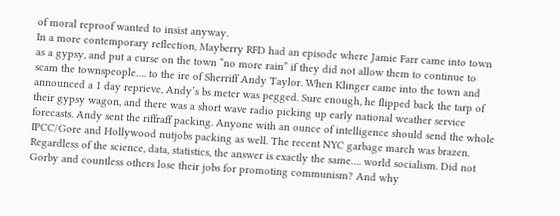of moral reproof wanted to insist anyway.
In a more contemporary reflection, Mayberry RFD had an episode where Jamie Farr came into town as a gypsy, and put a curse on the town “no more rain” if they did not allow them to continue to scam the townspeople…. to the ire of Sherriff Andy Taylor. When Klinger came into the town and announced a 1 day reprieve, Andy’s bs meter was pegged. Sure enough, he flipped back the tarp of their gypsy wagon, and there was a short wave radio picking up early national weather service forecasts. Andy sent the riffraff packing. Anyone with an ounce of intelligence should send the whole IPCC/Gore and Hollywood nutjobs packing as well. The recent NYC garbage march was brazen. Regardless of the science, data, statistics, the answer is exactly the same…. world socialism. Did not Gorby and countless others lose their jobs for promoting communism? And why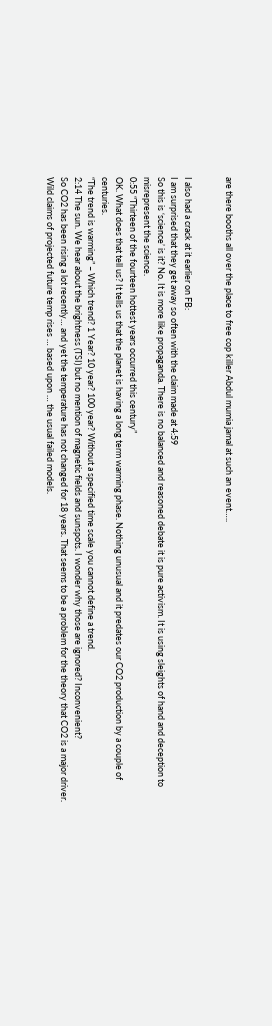are there booths all over the place to free cop killer Abdul mumia jamal at such an event…..


I also had a crack at it earlier on FB:
I am surprised that they get away so often with the claim made at 4:59
So this is ‘science’ is it? No. It is more like propaganda. There is no balanced and reasoned debate it is pure activism. It is using sleights of hand and deception to misrepresent the science.
0:55 “Thirteen of the fourteen hottest years occurred this century”
OK. What does that tell us? It tells us that the planet is having a long term warming phase. Nothing unusual and it predates our CO2 production by a couple of centuries.
“The trend is warming” – Which trend? 1 Year? 10 year? 100 year? Without a specified time scale you cannot define a trend.
2:14 The sun. We hear about the brightness (TSI) but no mention of magnetic fields and sunspots. I wonder why those are ignored? Inconvenient?
So CO2 has been rising a lot recently… and yet the temperature has not changed for 18 years. That seems to be a problem for the theory that CO2 is a major driver.
Wild claims of projected future temp rises … based upon … the usual failed models.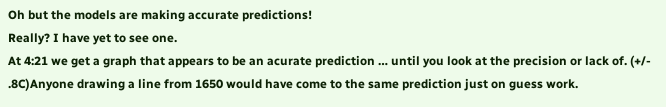Oh but the models are making accurate predictions!
Really? I have yet to see one.
At 4:21 we get a graph that appears to be an acurate prediction … until you look at the precision or lack of. (+/- .8C)Anyone drawing a line from 1650 would have come to the same prediction just on guess work.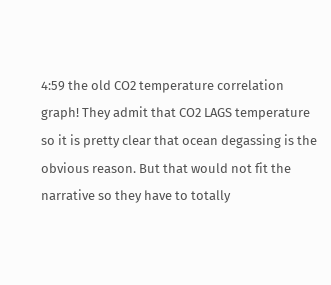4:59 the old CO2 temperature correlation graph! They admit that CO2 LAGS temperature so it is pretty clear that ocean degassing is the obvious reason. But that would not fit the narrative so they have to totally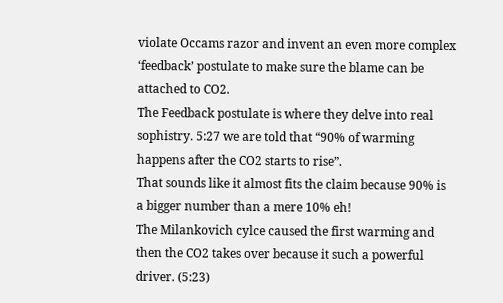violate Occams razor and invent an even more complex ‘feedback’ postulate to make sure the blame can be attached to CO2.
The Feedback postulate is where they delve into real sophistry. 5:27 we are told that “90% of warming happens after the CO2 starts to rise”.
That sounds like it almost fits the claim because 90% is a bigger number than a mere 10% eh!
The Milankovich cylce caused the first warming and then the CO2 takes over because it such a powerful driver. (5:23)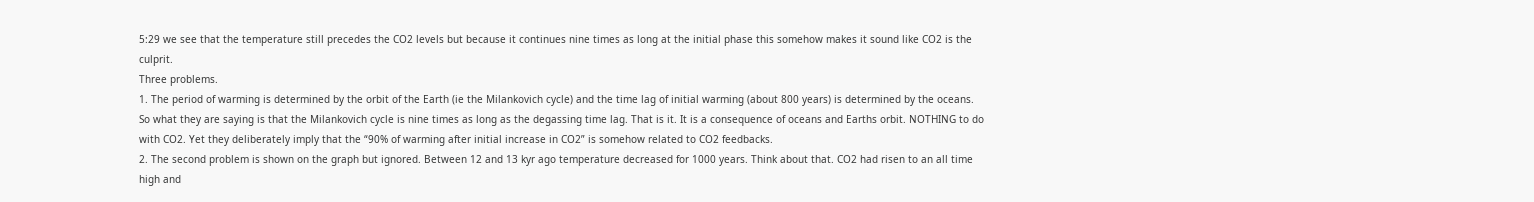5:29 we see that the temperature still precedes the CO2 levels but because it continues nine times as long at the initial phase this somehow makes it sound like CO2 is the culprit.
Three problems.
1. The period of warming is determined by the orbit of the Earth (ie the Milankovich cycle) and the time lag of initial warming (about 800 years) is determined by the oceans.
So what they are saying is that the Milankovich cycle is nine times as long as the degassing time lag. That is it. It is a consequence of oceans and Earths orbit. NOTHING to do with CO2. Yet they deliberately imply that the “90% of warming after initial increase in CO2” is somehow related to CO2 feedbacks.
2. The second problem is shown on the graph but ignored. Between 12 and 13 kyr ago temperature decreased for 1000 years. Think about that. CO2 had risen to an all time high and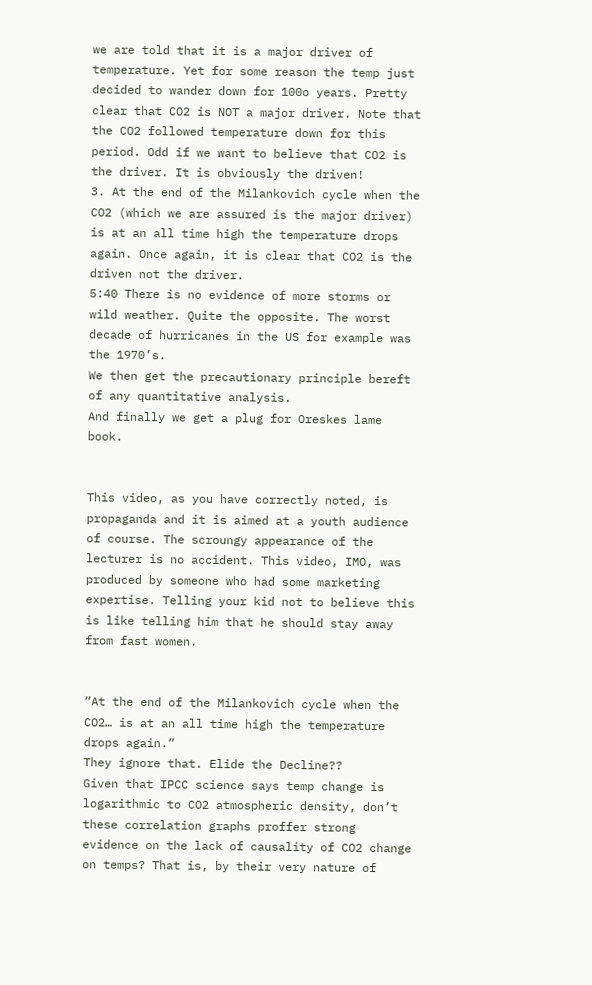we are told that it is a major driver of temperature. Yet for some reason the temp just decided to wander down for 100o years. Pretty clear that CO2 is NOT a major driver. Note that the CO2 followed temperature down for this period. Odd if we want to believe that CO2 is the driver. It is obviously the driven!
3. At the end of the Milankovich cycle when the CO2 (which we are assured is the major driver) is at an all time high the temperature drops again. Once again, it is clear that CO2 is the driven not the driver.
5:40 There is no evidence of more storms or wild weather. Quite the opposite. The worst decade of hurricanes in the US for example was the 1970’s.
We then get the precautionary principle bereft of any quantitative analysis.
And finally we get a plug for Oreskes lame book.


This video, as you have correctly noted, is propaganda and it is aimed at a youth audience of course. The scroungy appearance of the lecturer is no accident. This video, IMO, was produced by someone who had some marketing expertise. Telling your kid not to believe this is like telling him that he should stay away from fast women.


“At the end of the Milankovich cycle when the CO2… is at an all time high the temperature drops again.”
They ignore that. Elide the Decline??
Given that IPCC science says temp change is logarithmic to CO2 atmospheric density, don’t these correlation graphs proffer strong evidence on the lack of causality of CO2 change on temps? That is, by their very nature of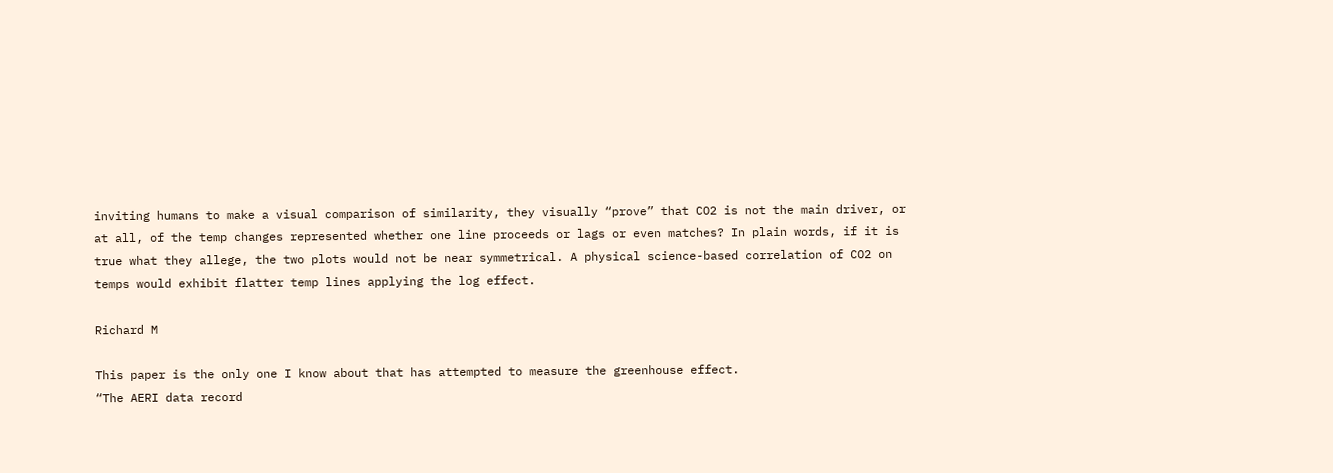inviting humans to make a visual comparison of similarity, they visually “prove” that CO2 is not the main driver, or at all, of the temp changes represented whether one line proceeds or lags or even matches? In plain words, if it is true what they allege, the two plots would not be near symmetrical. A physical science-based correlation of CO2 on temps would exhibit flatter temp lines applying the log effect.

Richard M

This paper is the only one I know about that has attempted to measure the greenhouse effect.
“The AERI data record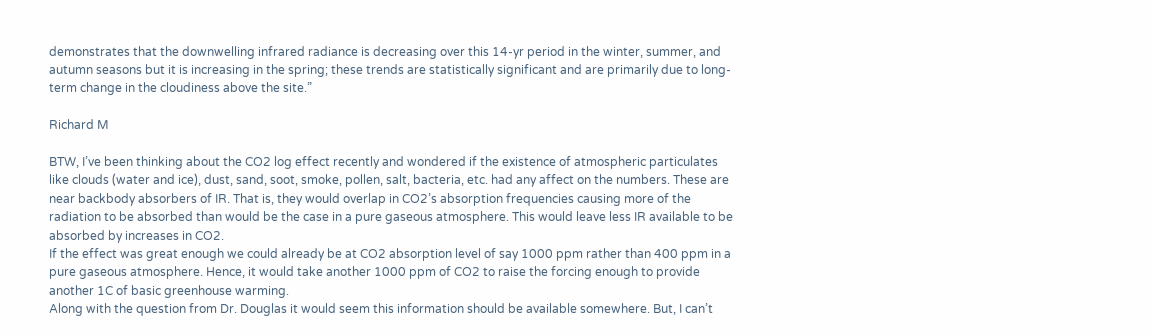demonstrates that the downwelling infrared radiance is decreasing over this 14-yr period in the winter, summer, and autumn seasons but it is increasing in the spring; these trends are statistically significant and are primarily due to long-term change in the cloudiness above the site.”

Richard M

BTW, I’ve been thinking about the CO2 log effect recently and wondered if the existence of atmospheric particulates like clouds (water and ice), dust, sand, soot, smoke, pollen, salt, bacteria, etc. had any affect on the numbers. These are near backbody absorbers of IR. That is, they would overlap in CO2’s absorption frequencies causing more of the radiation to be absorbed than would be the case in a pure gaseous atmosphere. This would leave less IR available to be absorbed by increases in CO2.
If the effect was great enough we could already be at CO2 absorption level of say 1000 ppm rather than 400 ppm in a pure gaseous atmosphere. Hence, it would take another 1000 ppm of CO2 to raise the forcing enough to provide another 1C of basic greenhouse warming.
Along with the question from Dr. Douglas it would seem this information should be available somewhere. But, I can’t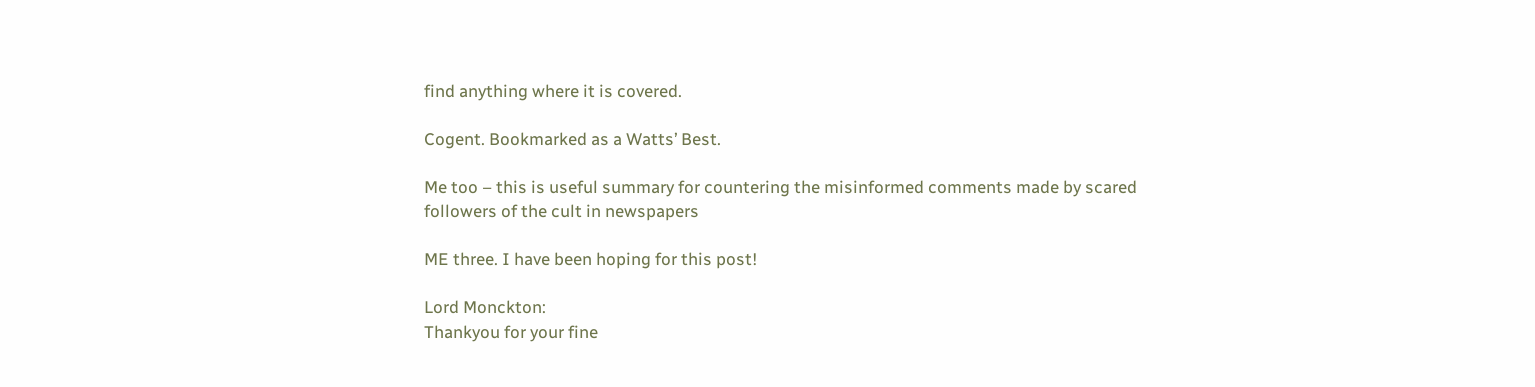find anything where it is covered.

Cogent. Bookmarked as a Watts’ Best.

Me too – this is useful summary for countering the misinformed comments made by scared followers of the cult in newspapers

ME three. I have been hoping for this post!

Lord Monckton:
Thankyou for your fine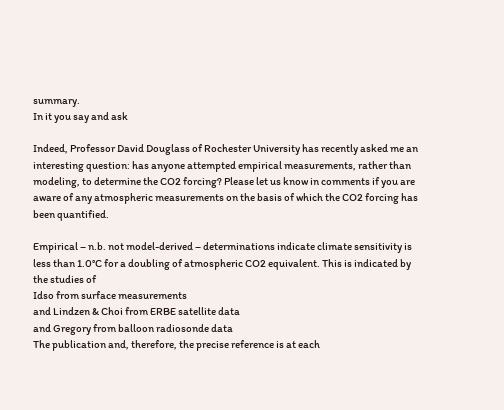summary.
In it you say and ask

Indeed, Professor David Douglass of Rochester University has recently asked me an interesting question: has anyone attempted empirical measurements, rather than modeling, to determine the CO2 forcing? Please let us know in comments if you are aware of any atmospheric measurements on the basis of which the CO2 forcing has been quantified.

Empirical – n.b. not model-derived – determinations indicate climate sensitivity is less than 1.0°C for a doubling of atmospheric CO2 equivalent. This is indicated by the studies of
Idso from surface measurements
and Lindzen & Choi from ERBE satellite data
and Gregory from balloon radiosonde data
The publication and, therefore, the precise reference is at each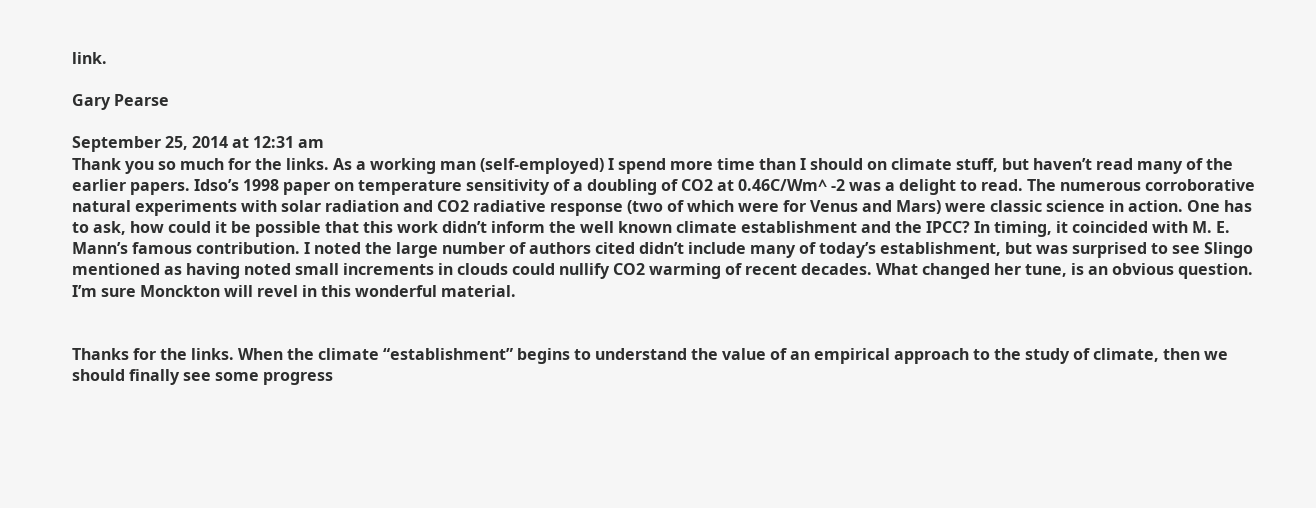link.

Gary Pearse

September 25, 2014 at 12:31 am
Thank you so much for the links. As a working man (self-employed) I spend more time than I should on climate stuff, but haven’t read many of the earlier papers. Idso’s 1998 paper on temperature sensitivity of a doubling of CO2 at 0.46C/Wm^ -2 was a delight to read. The numerous corroborative natural experiments with solar radiation and CO2 radiative response (two of which were for Venus and Mars) were classic science in action. One has to ask, how could it be possible that this work didn’t inform the well known climate establishment and the IPCC? In timing, it coincided with M. E. Mann’s famous contribution. I noted the large number of authors cited didn’t include many of today’s establishment, but was surprised to see Slingo mentioned as having noted small increments in clouds could nullify CO2 warming of recent decades. What changed her tune, is an obvious question.
I’m sure Monckton will revel in this wonderful material.


Thanks for the links. When the climate “establishment” begins to understand the value of an empirical approach to the study of climate, then we should finally see some progress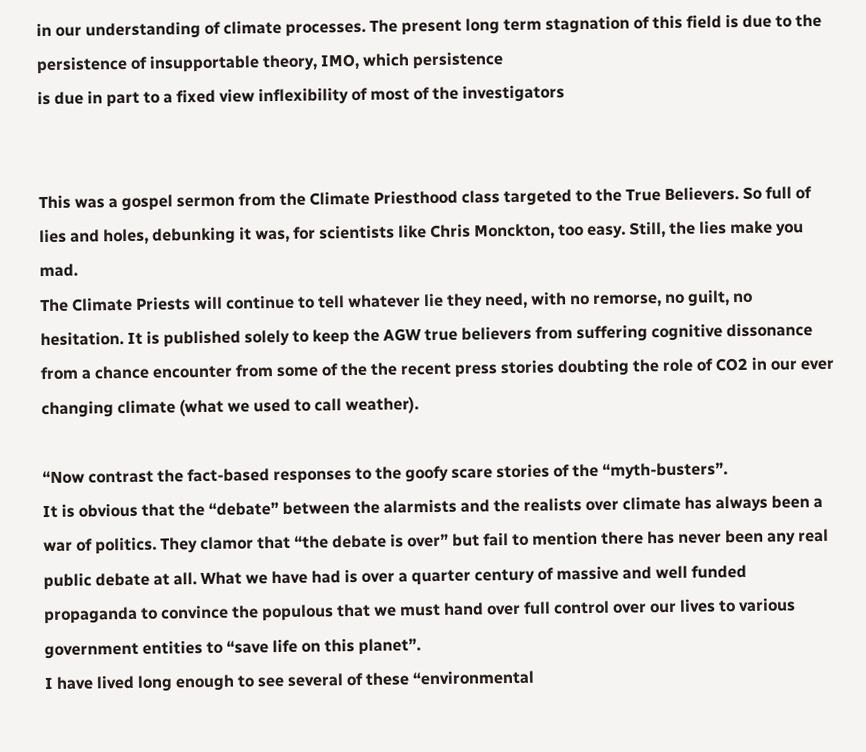in our understanding of climate processes. The present long term stagnation of this field is due to the persistence of insupportable theory, IMO, which persistence
is due in part to a fixed view inflexibility of most of the investigators


This was a gospel sermon from the Climate Priesthood class targeted to the True Believers. So full of lies and holes, debunking it was, for scientists like Chris Monckton, too easy. Still, the lies make you mad.
The Climate Priests will continue to tell whatever lie they need, with no remorse, no guilt, no hesitation. It is published solely to keep the AGW true believers from suffering cognitive dissonance from a chance encounter from some of the the recent press stories doubting the role of CO2 in our ever changing climate (what we used to call weather).

“Now contrast the fact-based responses to the goofy scare stories of the “myth-busters”.
It is obvious that the “debate” between the alarmists and the realists over climate has always been a war of politics. They clamor that “the debate is over” but fail to mention there has never been any real public debate at all. What we have had is over a quarter century of massive and well funded propaganda to convince the populous that we must hand over full control over our lives to various government entities to “save life on this planet”.
I have lived long enough to see several of these “environmental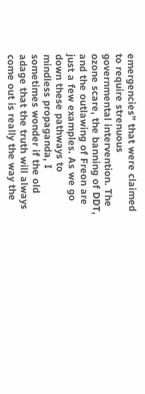emergencies” that were claimed to require strenuous governmental intervention. The ozone scare, the banning of DDT, and the outlawing of Freon are just a few examples. As we go down these pathways to mindless propaganda, I sometimes wonder if the old adage that the truth will always come out is really the way the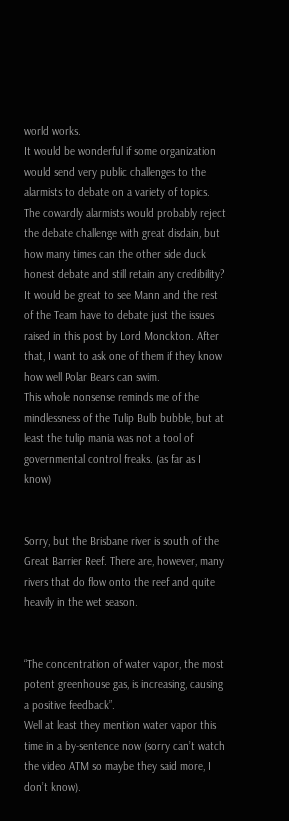world works.
It would be wonderful if some organization would send very public challenges to the alarmists to debate on a variety of topics. The cowardly alarmists would probably reject the debate challenge with great disdain, but how many times can the other side duck honest debate and still retain any credibility?
It would be great to see Mann and the rest of the Team have to debate just the issues raised in this post by Lord Monckton. After that, I want to ask one of them if they know how well Polar Bears can swim.
This whole nonsense reminds me of the mindlessness of the Tulip Bulb bubble, but at least the tulip mania was not a tool of governmental control freaks. (as far as I know)


Sorry, but the Brisbane river is south of the Great Barrier Reef. There are, however, many rivers that do flow onto the reef and quite heavily in the wet season.


“The concentration of water vapor, the most potent greenhouse gas, is increasing, causing a positive feedback”.
Well at least they mention water vapor this time in a by-sentence now (sorry can’t watch the video ATM so maybe they said more, I don’t know).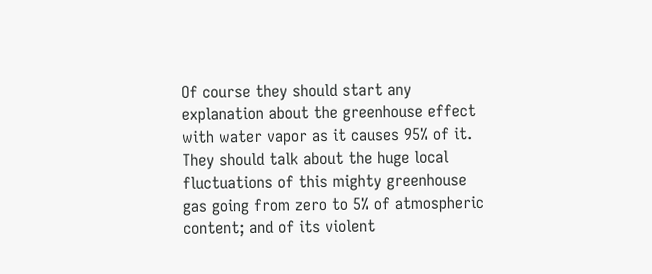Of course they should start any explanation about the greenhouse effect with water vapor as it causes 95% of it. They should talk about the huge local fluctuations of this mighty greenhouse gas going from zero to 5% of atmospheric content; and of its violent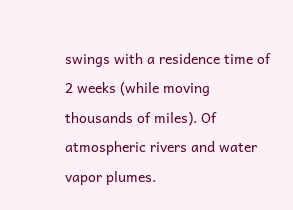swings with a residence time of 2 weeks (while moving thousands of miles). Of atmospheric rivers and water vapor plumes.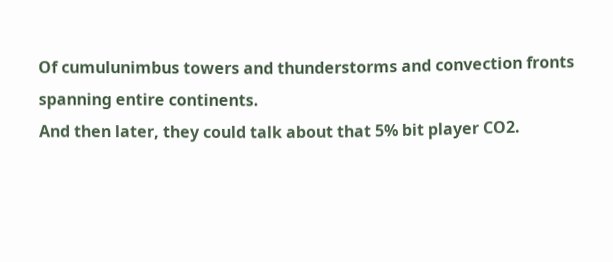Of cumulunimbus towers and thunderstorms and convection fronts spanning entire continents.
And then later, they could talk about that 5% bit player CO2.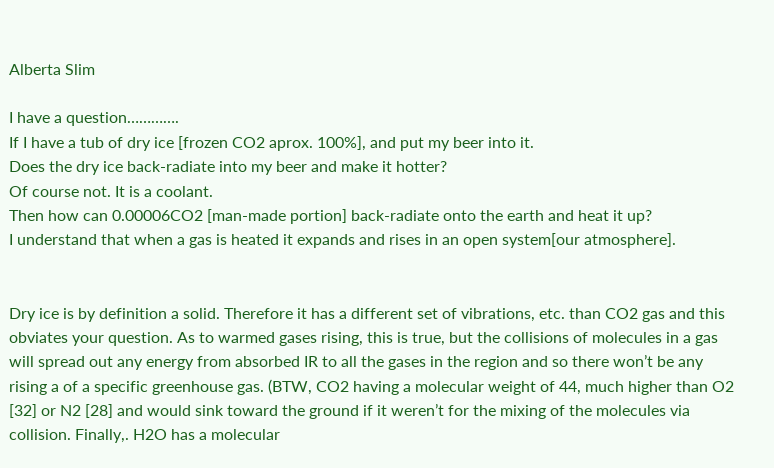Alberta Slim

I have a question………….
If I have a tub of dry ice [frozen CO2 aprox. 100%], and put my beer into it.
Does the dry ice back-radiate into my beer and make it hotter?
Of course not. It is a coolant.
Then how can 0.00006CO2 [man-made portion] back-radiate onto the earth and heat it up?
I understand that when a gas is heated it expands and rises in an open system[our atmosphere].


Dry ice is by definition a solid. Therefore it has a different set of vibrations, etc. than CO2 gas and this obviates your question. As to warmed gases rising, this is true, but the collisions of molecules in a gas will spread out any energy from absorbed IR to all the gases in the region and so there won’t be any rising a of a specific greenhouse gas. (BTW, CO2 having a molecular weight of 44, much higher than O2 [32] or N2 [28] and would sink toward the ground if it weren’t for the mixing of the molecules via collision. Finally,. H2O has a molecular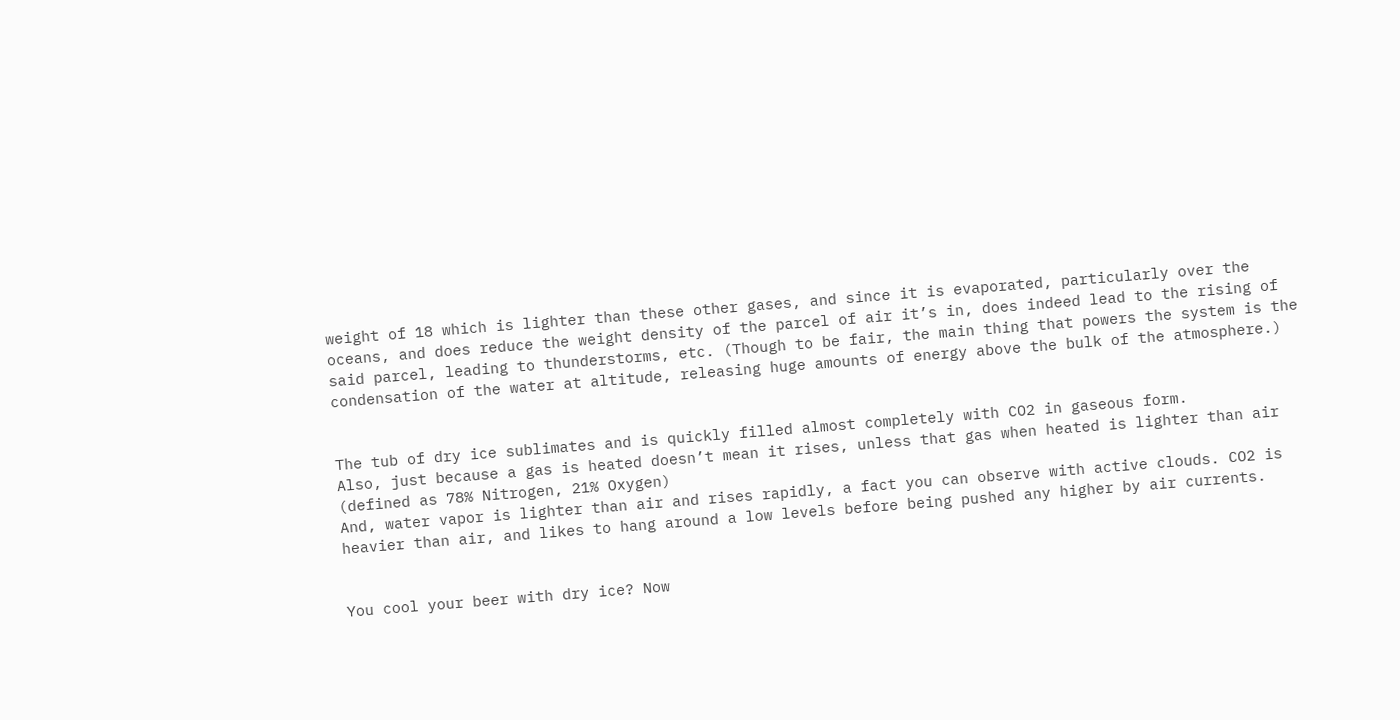weight of 18 which is lighter than these other gases, and since it is evaporated, particularly over the oceans, and does reduce the weight density of the parcel of air it’s in, does indeed lead to the rising of said parcel, leading to thunderstorms, etc. (Though to be fair, the main thing that powers the system is the condensation of the water at altitude, releasing huge amounts of energy above the bulk of the atmosphere.)


The tub of dry ice sublimates and is quickly filled almost completely with CO2 in gaseous form.
Also, just because a gas is heated doesn’t mean it rises, unless that gas when heated is lighter than air (defined as 78% Nitrogen, 21% Oxygen)
And, water vapor is lighter than air and rises rapidly, a fact you can observe with active clouds. CO2 is heavier than air, and likes to hang around a low levels before being pushed any higher by air currents.


You cool your beer with dry ice? Now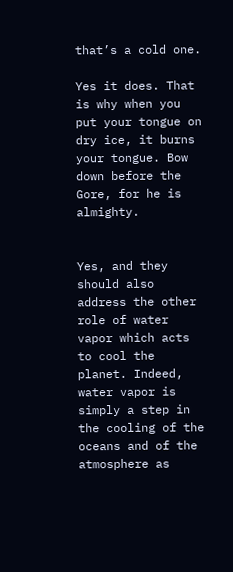that’s a cold one.

Yes it does. That is why when you put your tongue on dry ice, it burns your tongue. Bow down before the Gore, for he is almighty.


Yes, and they should also address the other role of water vapor which acts to cool the planet. Indeed, water vapor is simply a step in the cooling of the oceans and of the atmosphere as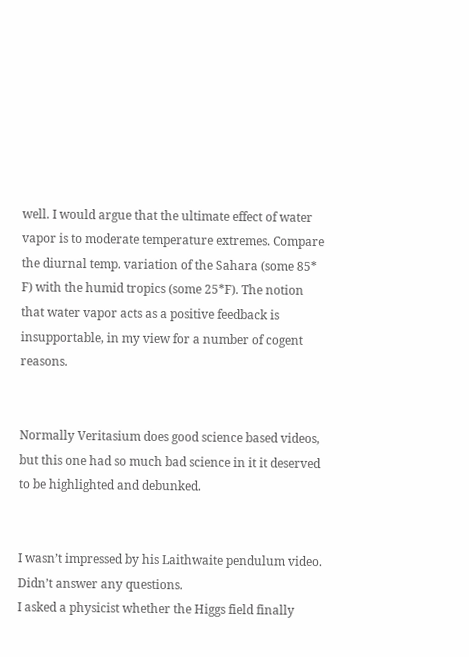well. I would argue that the ultimate effect of water vapor is to moderate temperature extremes. Compare the diurnal temp. variation of the Sahara (some 85* F) with the humid tropics (some 25*F). The notion that water vapor acts as a positive feedback is insupportable, in my view for a number of cogent reasons.


Normally Veritasium does good science based videos, but this one had so much bad science in it it deserved to be highlighted and debunked.


I wasn’t impressed by his Laithwaite pendulum video. Didn’t answer any questions.
I asked a physicist whether the Higgs field finally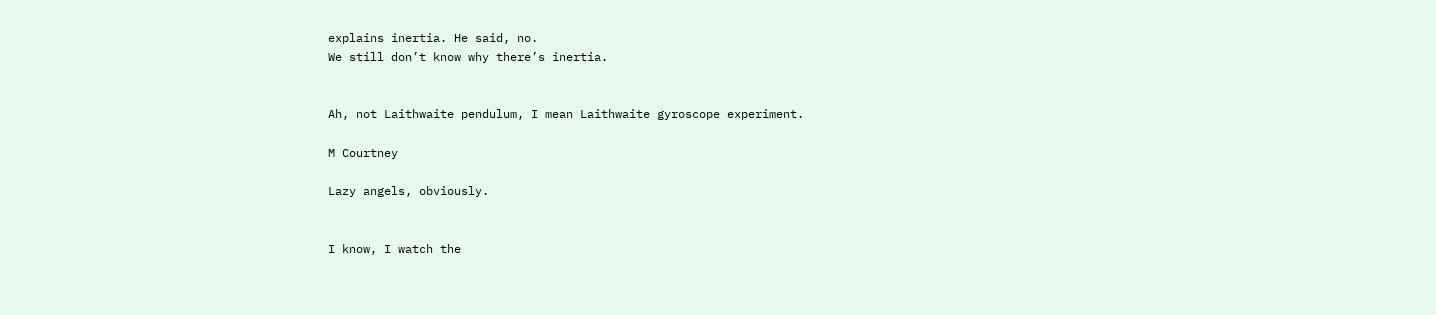explains inertia. He said, no.
We still don’t know why there’s inertia.


Ah, not Laithwaite pendulum, I mean Laithwaite gyroscope experiment.

M Courtney

Lazy angels, obviously.


I know, I watch the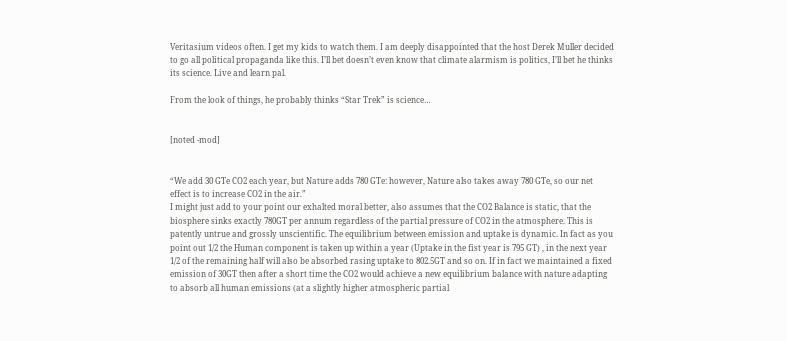Veritasium videos often. I get my kids to watch them. I am deeply disappointed that the host Derek Muller decided to go all political propaganda like this. I’ll bet doesn’t even know that climate alarmism is politics, I’ll bet he thinks its science. Live and learn pal.

From the look of things, he probably thinks “Star Trek” is science…


[noted -mod]


“We add 30 GTe CO2 each year, but Nature adds 780 GTe: however, Nature also takes away 780 GTe, so our net effect is to increase CO2 in the air.”
I might just add to your point our exhalted moral better, also assumes that the CO2 Balance is static, that the biosphere sinks exactly 780GT per annum regardless of the partial pressure of CO2 in the atmosphere. This is patently untrue and grossly unscientific. The equilibrium between emission and uptake is dynamic. In fact as you point out 1/2 the Human component is taken up within a year (Uptake in the fist year is 795 GT) , in the next year 1/2 of the remaining half will also be absorbed rasing uptake to 802.5GT and so on. If in fact we maintained a fixed emission of 30GT then after a short time the CO2 would achieve a new equilibrium balance with nature adapting to absorb all human emissions (at a slightly higher atmospheric partial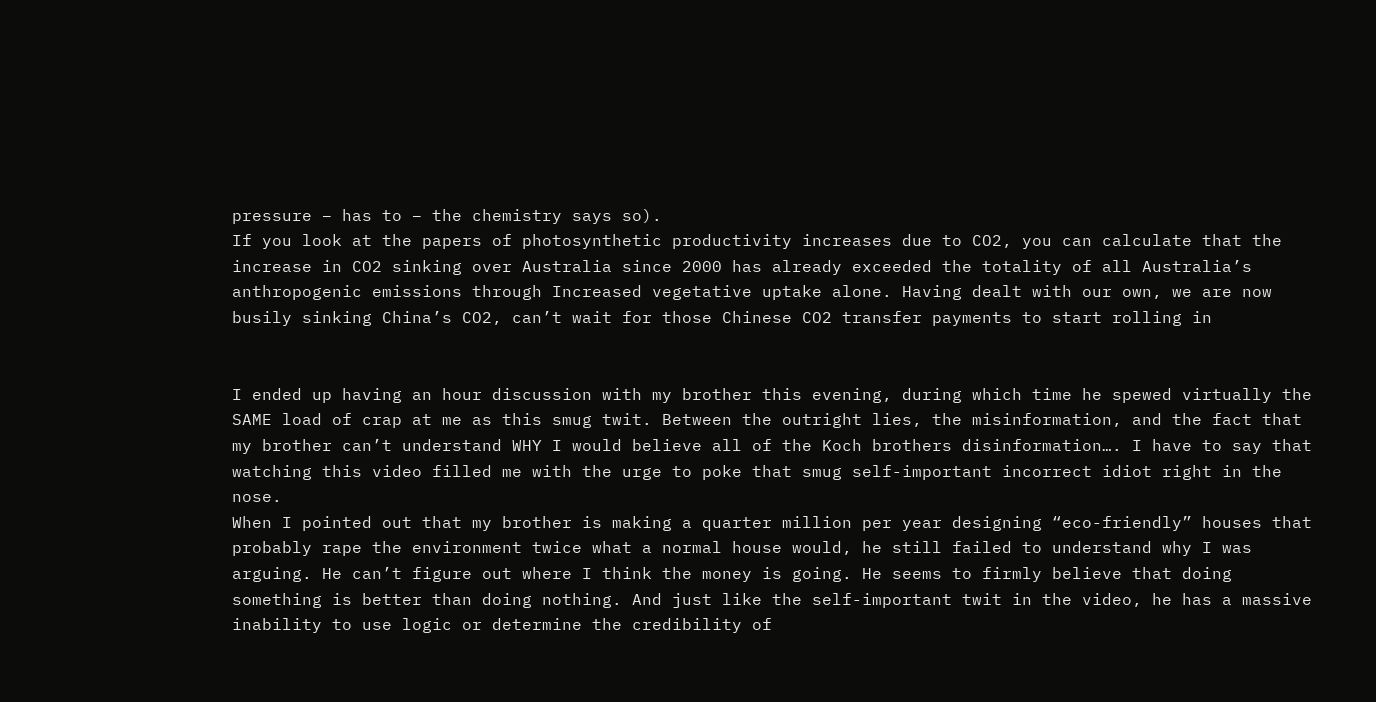pressure – has to – the chemistry says so).
If you look at the papers of photosynthetic productivity increases due to CO2, you can calculate that the increase in CO2 sinking over Australia since 2000 has already exceeded the totality of all Australia’s anthropogenic emissions through Increased vegetative uptake alone. Having dealt with our own, we are now busily sinking China’s CO2, can’t wait for those Chinese CO2 transfer payments to start rolling in


I ended up having an hour discussion with my brother this evening, during which time he spewed virtually the SAME load of crap at me as this smug twit. Between the outright lies, the misinformation, and the fact that my brother can’t understand WHY I would believe all of the Koch brothers disinformation…. I have to say that watching this video filled me with the urge to poke that smug self-important incorrect idiot right in the nose.
When I pointed out that my brother is making a quarter million per year designing “eco-friendly” houses that probably rape the environment twice what a normal house would, he still failed to understand why I was arguing. He can’t figure out where I think the money is going. He seems to firmly believe that doing something is better than doing nothing. And just like the self-important twit in the video, he has a massive inability to use logic or determine the credibility of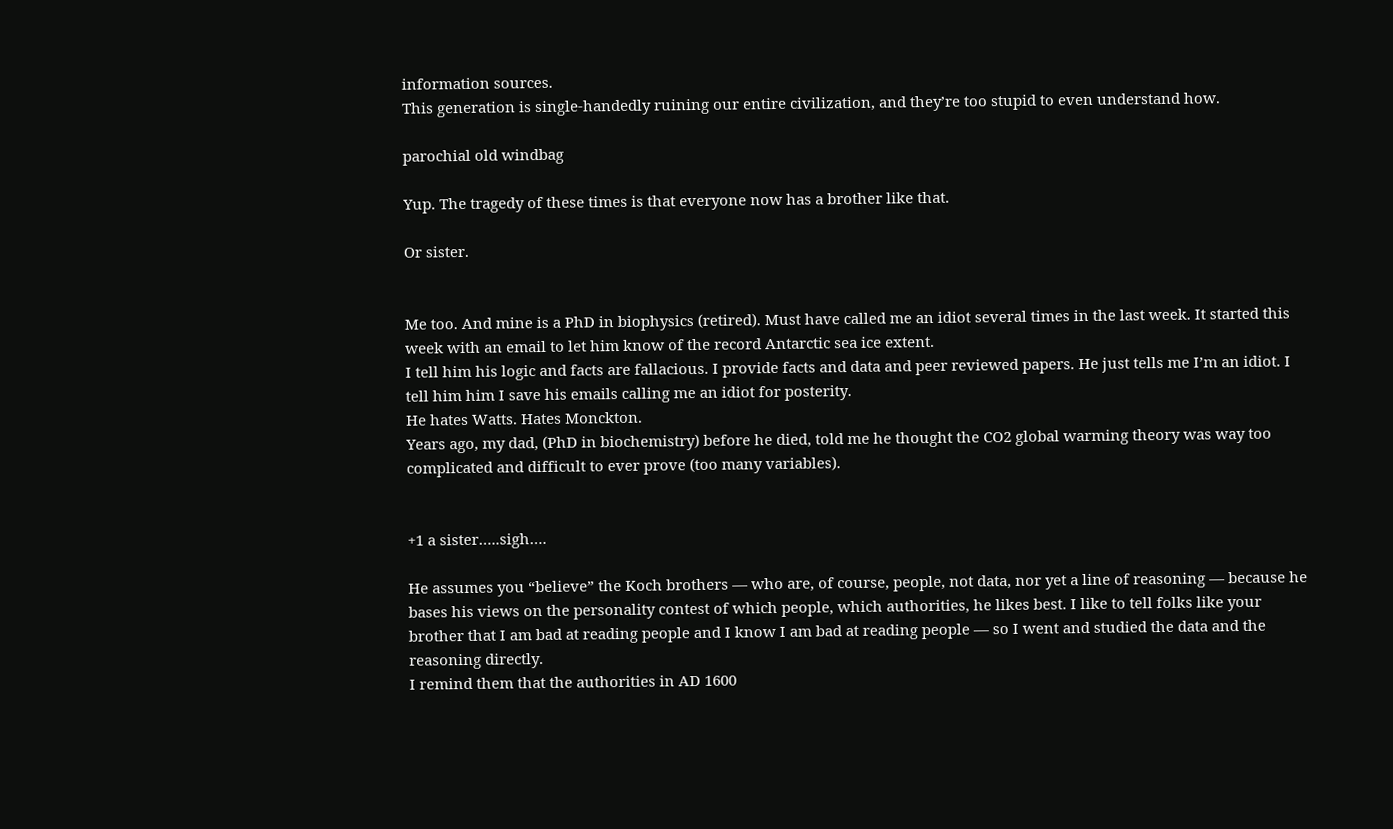information sources.
This generation is single-handedly ruining our entire civilization, and they’re too stupid to even understand how.

parochial old windbag

Yup. The tragedy of these times is that everyone now has a brother like that.

Or sister.


Me too. And mine is a PhD in biophysics (retired). Must have called me an idiot several times in the last week. It started this week with an email to let him know of the record Antarctic sea ice extent.
I tell him his logic and facts are fallacious. I provide facts and data and peer reviewed papers. He just tells me I’m an idiot. I tell him him I save his emails calling me an idiot for posterity.
He hates Watts. Hates Monckton.
Years ago, my dad, (PhD in biochemistry) before he died, told me he thought the CO2 global warming theory was way too complicated and difficult to ever prove (too many variables).


+1 a sister…..sigh….

He assumes you “believe” the Koch brothers — who are, of course, people, not data, nor yet a line of reasoning — because he bases his views on the personality contest of which people, which authorities, he likes best. I like to tell folks like your brother that I am bad at reading people and I know I am bad at reading people — so I went and studied the data and the reasoning directly.
I remind them that the authorities in AD 1600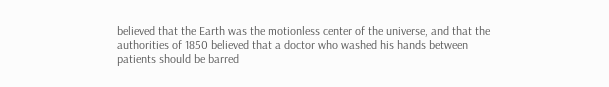believed that the Earth was the motionless center of the universe, and that the authorities of 1850 believed that a doctor who washed his hands between patients should be barred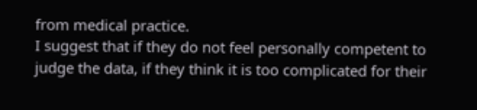from medical practice.
I suggest that if they do not feel personally competent to judge the data, if they think it is too complicated for their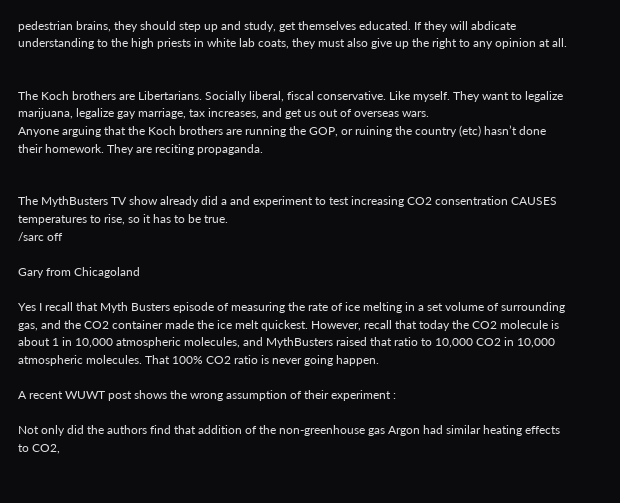pedestrian brains, they should step up and study, get themselves educated. If they will abdicate understanding to the high priests in white lab coats, they must also give up the right to any opinion at all.


The Koch brothers are Libertarians. Socially liberal, fiscal conservative. Like myself. They want to legalize marijuana, legalize gay marriage, tax increases, and get us out of overseas wars.
Anyone arguing that the Koch brothers are running the GOP, or ruining the country (etc) hasn’t done their homework. They are reciting propaganda.


The MythBusters TV show already did a and experiment to test increasing CO2 consentration CAUSES temperatures to rise, so it has to be true.
/sarc off

Gary from Chicagoland

Yes I recall that Myth Busters episode of measuring the rate of ice melting in a set volume of surrounding gas, and the CO2 container made the ice melt quickest. However, recall that today the CO2 molecule is about 1 in 10,000 atmospheric molecules, and MythBusters raised that ratio to 10,000 CO2 in 10,000 atmospheric molecules. That 100% CO2 ratio is never going happen.

A recent WUWT post shows the wrong assumption of their experiment :

Not only did the authors find that addition of the non-greenhouse gas Argon had similar heating effects to CO2,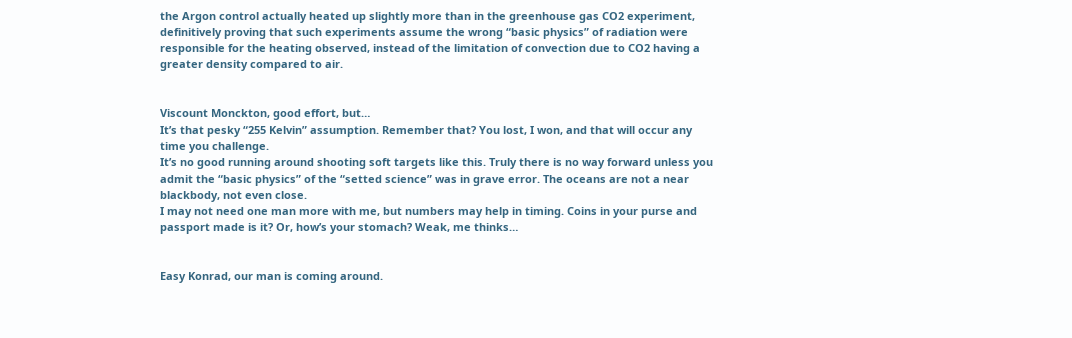the Argon control actually heated up slightly more than in the greenhouse gas CO2 experiment, definitively proving that such experiments assume the wrong “basic physics” of radiation were responsible for the heating observed, instead of the limitation of convection due to CO2 having a greater density compared to air.


Viscount Monckton, good effort, but…
It’s that pesky “255 Kelvin” assumption. Remember that? You lost, I won, and that will occur any time you challenge.
It’s no good running around shooting soft targets like this. Truly there is no way forward unless you admit the “basic physics” of the “setted science” was in grave error. The oceans are not a near blackbody, not even close.
I may not need one man more with me, but numbers may help in timing. Coins in your purse and passport made is it? Or, how’s your stomach? Weak, me thinks…


Easy Konrad, our man is coming around.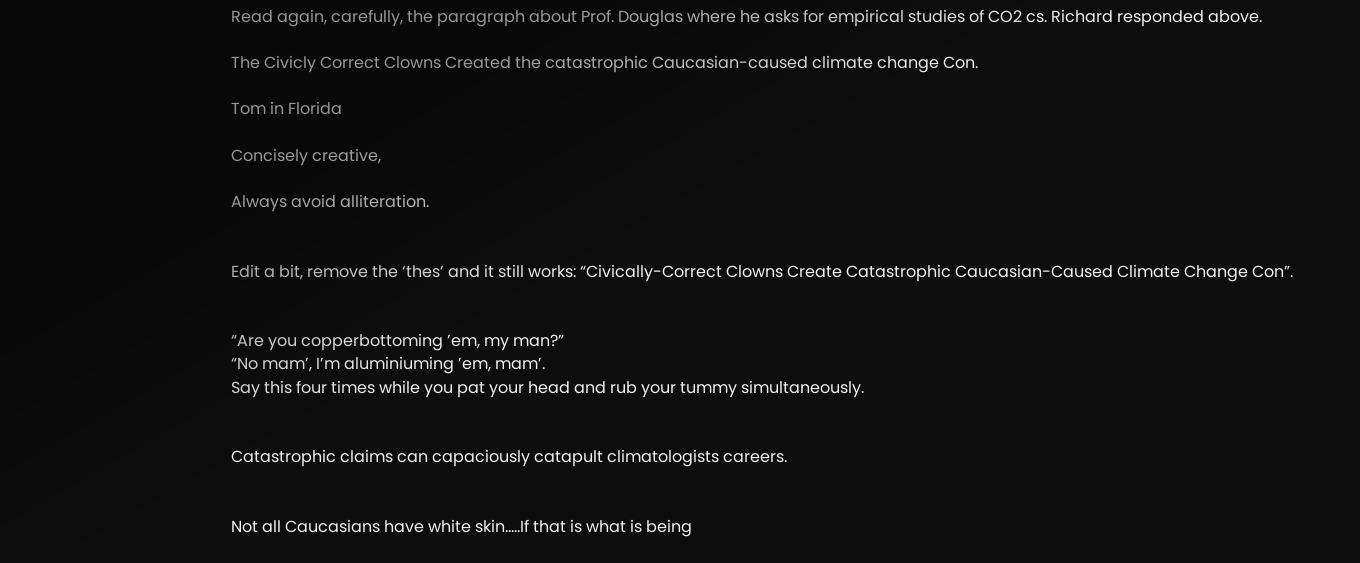Read again, carefully, the paragraph about Prof. Douglas where he asks for empirical studies of CO2 cs. Richard responded above.

The Civicly Correct Clowns Created the catastrophic Caucasian-caused climate change Con.

Tom in Florida

Concisely creative,

Always avoid alliteration.


Edit a bit, remove the ‘thes’ and it still works: “Civically-Correct Clowns Create Catastrophic Caucasian-Caused Climate Change Con”.


“Are you copperbottoming ’em, my man?”
“No mam’, I’m aluminiuming ’em, mam’.
Say this four times while you pat your head and rub your tummy simultaneously.


Catastrophic claims can capaciously catapult climatologists careers.


Not all Caucasians have white skin…..If that is what is being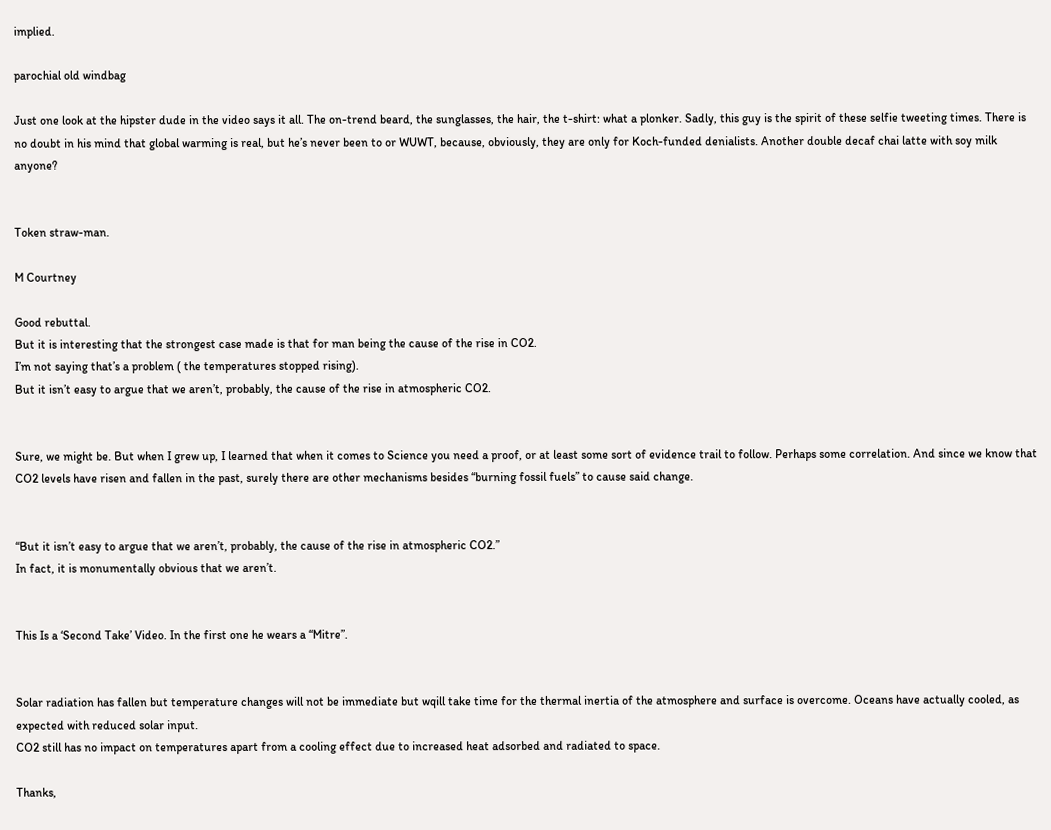implied.

parochial old windbag

Just one look at the hipster dude in the video says it all. The on-trend beard, the sunglasses, the hair, the t-shirt: what a plonker. Sadly, this guy is the spirit of these selfie tweeting times. There is no doubt in his mind that global warming is real, but he’s never been to or WUWT, because, obviously, they are only for Koch-funded denialists. Another double decaf chai latte with soy milk anyone?


Token straw-man.

M Courtney

Good rebuttal.
But it is interesting that the strongest case made is that for man being the cause of the rise in CO2.
I’m not saying that’s a problem ( the temperatures stopped rising).
But it isn’t easy to argue that we aren’t, probably, the cause of the rise in atmospheric CO2.


Sure, we might be. But when I grew up, I learned that when it comes to Science you need a proof, or at least some sort of evidence trail to follow. Perhaps some correlation. And since we know that CO2 levels have risen and fallen in the past, surely there are other mechanisms besides “burning fossil fuels” to cause said change.


“But it isn’t easy to argue that we aren’t, probably, the cause of the rise in atmospheric CO2.”
In fact, it is monumentally obvious that we aren’t.


This Is a ‘Second Take’ Video. In the first one he wears a “Mitre”.


Solar radiation has fallen but temperature changes will not be immediate but wqill take time for the thermal inertia of the atmosphere and surface is overcome. Oceans have actually cooled, as expected with reduced solar input.
CO2 still has no impact on temperatures apart from a cooling effect due to increased heat adsorbed and radiated to space.

Thanks,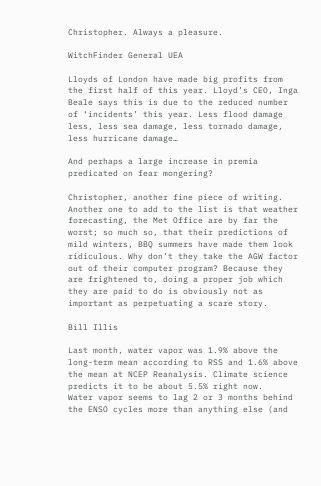Christopher. Always a pleasure.

WitchFinder General UEA

Lloyds of London have made big profits from the first half of this year. Lloyd’s CEO, Inga Beale says this is due to the reduced number of ‘incidents’ this year. Less flood damage less, less sea damage, less tornado damage, less hurricane damage…

And perhaps a large increase in premia predicated on fear mongering?

Christopher, another fine piece of writing. Another one to add to the list is that weather forecasting, the Met Office are by far the worst; so much so, that their predictions of mild winters, BBQ summers have made them look ridiculous. Why don’t they take the AGW factor out of their computer program? Because they are frightened to, doing a proper job which they are paid to do is obviously not as important as perpetuating a scare story.

Bill Illis

Last month, water vapor was 1.9% above the long-term mean according to RSS and 1.6% above the mean at NCEP Reanalysis. Climate science predicts it to be about 5.5% right now.
Water vapor seems to lag 2 or 3 months behind the ENSO cycles more than anything else (and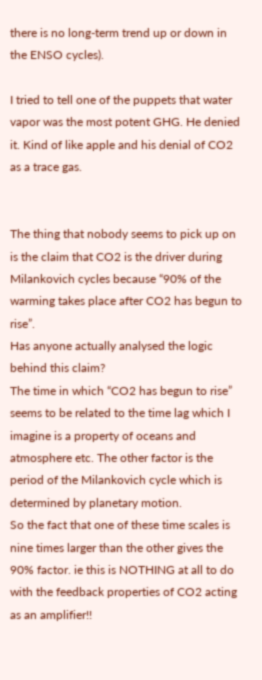there is no long-term trend up or down in the ENSO cycles).

I tried to tell one of the puppets that water vapor was the most potent GHG. He denied it. Kind of like apple and his denial of CO2 as a trace gas.


The thing that nobody seems to pick up on is the claim that CO2 is the driver during Milankovich cycles because “90% of the warming takes place after CO2 has begun to rise”.
Has anyone actually analysed the logic behind this claim?
The time in which “CO2 has begun to rise” seems to be related to the time lag which I imagine is a property of oceans and atmosphere etc. The other factor is the period of the Milankovich cycle which is determined by planetary motion.
So the fact that one of these time scales is nine times larger than the other gives the 90% factor. ie this is NOTHING at all to do with the feedback properties of CO2 acting as an amplifier!!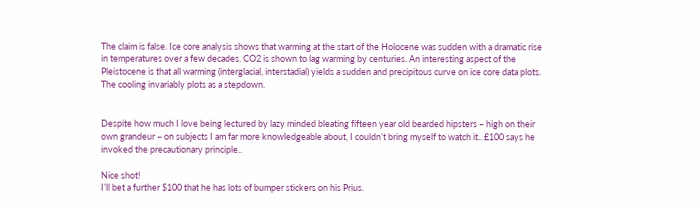The claim is false. Ice core analysis shows that warming at the start of the Holocene was sudden with a dramatic rise in temperatures over a few decades. CO2 is shown to lag warming by centuries. An interesting aspect of the Pleistocene is that all warming (interglacial, interstadial) yields a sudden and precipitous curve on ice core data plots. The cooling invariably plots as a stepdown.


Despite how much I love being lectured by lazy minded bleating fifteen year old bearded hipsters – high on their own grandeur – on subjects I am far more knowledgeable about, I couldn’t bring myself to watch it.. £100 says he invoked the precautionary principle..

Nice shot!
I’ll bet a further $100 that he has lots of bumper stickers on his Prius.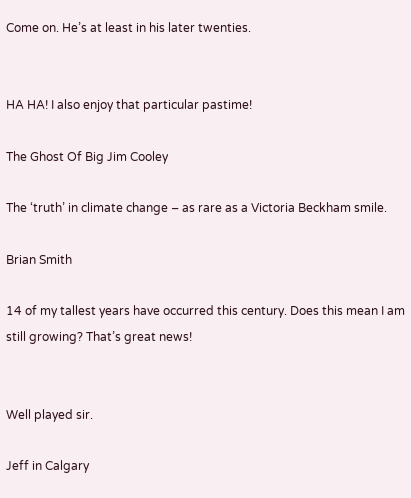Come on. He’s at least in his later twenties.


HA HA! I also enjoy that particular pastime!

The Ghost Of Big Jim Cooley

The ‘truth’ in climate change – as rare as a Victoria Beckham smile.

Brian Smith

14 of my tallest years have occurred this century. Does this mean I am still growing? That’s great news!


Well played sir.

Jeff in Calgary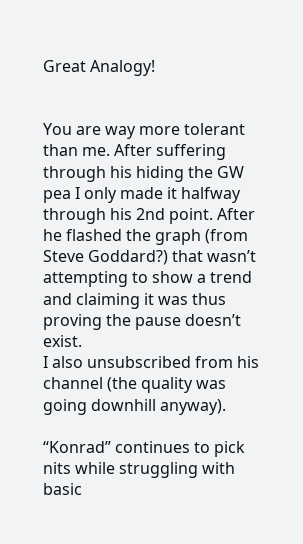Great Analogy!


You are way more tolerant than me. After suffering through his hiding the GW pea I only made it halfway through his 2nd point. After he flashed the graph (from Steve Goddard?) that wasn’t attempting to show a trend and claiming it was thus proving the pause doesn’t exist.
I also unsubscribed from his channel (the quality was going downhill anyway).

“Konrad” continues to pick nits while struggling with basic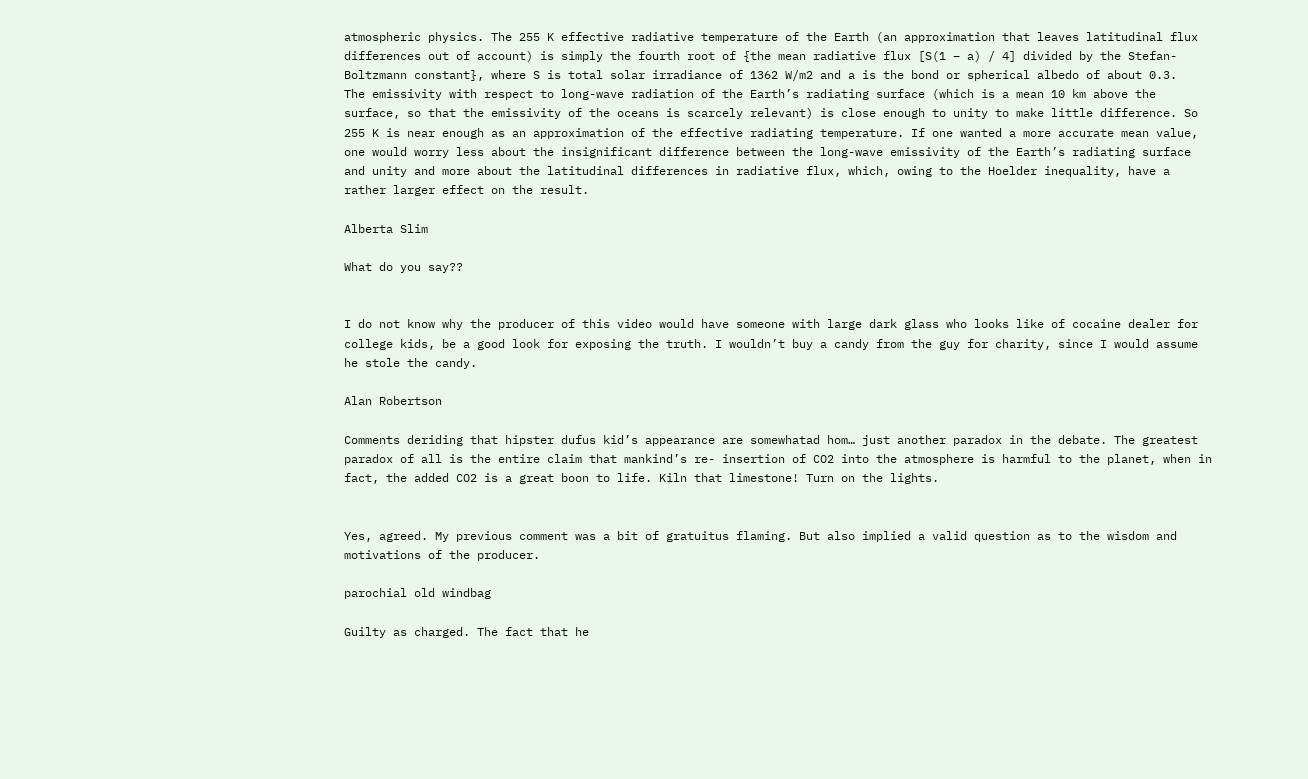atmospheric physics. The 255 K effective radiative temperature of the Earth (an approximation that leaves latitudinal flux differences out of account) is simply the fourth root of {the mean radiative flux [S(1 – a) / 4] divided by the Stefan-Boltzmann constant}, where S is total solar irradiance of 1362 W/m2 and a is the bond or spherical albedo of about 0.3.
The emissivity with respect to long-wave radiation of the Earth’s radiating surface (which is a mean 10 km above the surface, so that the emissivity of the oceans is scarcely relevant) is close enough to unity to make little difference. So 255 K is near enough as an approximation of the effective radiating temperature. If one wanted a more accurate mean value, one would worry less about the insignificant difference between the long-wave emissivity of the Earth’s radiating surface and unity and more about the latitudinal differences in radiative flux, which, owing to the Hoelder inequality, have a rather larger effect on the result.

Alberta Slim

What do you say??


I do not know why the producer of this video would have someone with large dark glass who looks like of cocaine dealer for college kids, be a good look for exposing the truth. I wouldn’t buy a candy from the guy for charity, since I would assume he stole the candy.

Alan Robertson

Comments deriding that hipster dufus kid’s appearance are somewhatad hom… just another paradox in the debate. The greatest paradox of all is the entire claim that mankind’s re- insertion of CO2 into the atmosphere is harmful to the planet, when in fact, the added CO2 is a great boon to life. Kiln that limestone! Turn on the lights.


Yes, agreed. My previous comment was a bit of gratuitus flaming. But also implied a valid question as to the wisdom and motivations of the producer.

parochial old windbag

Guilty as charged. The fact that he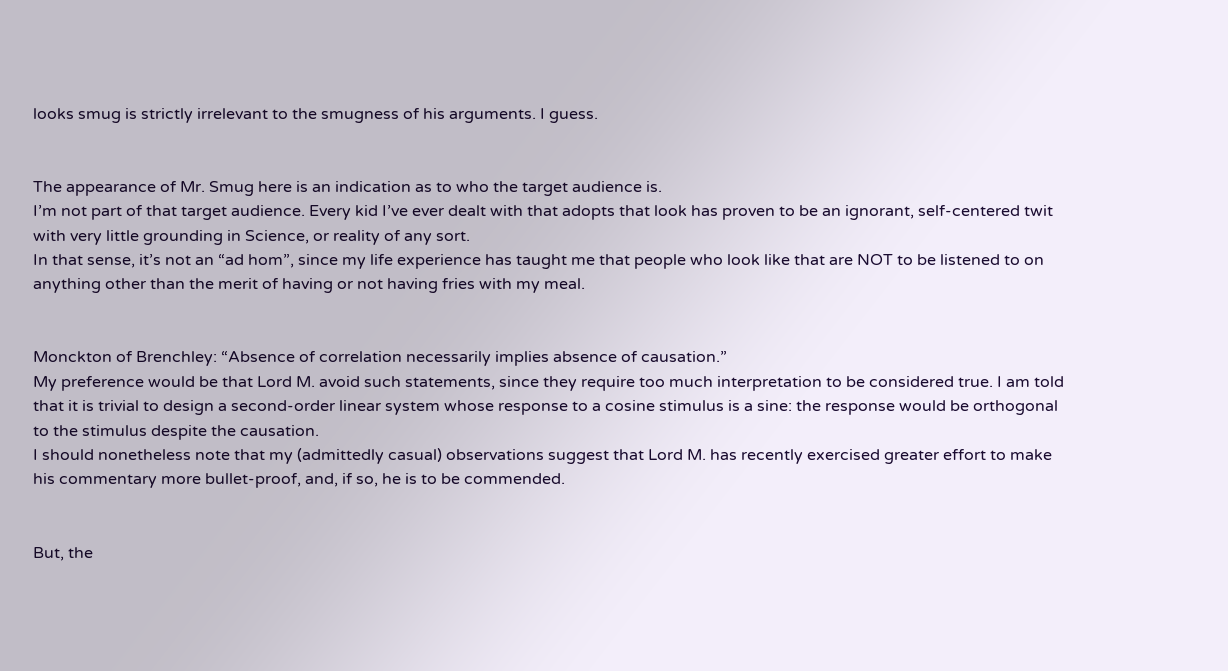looks smug is strictly irrelevant to the smugness of his arguments. I guess.


The appearance of Mr. Smug here is an indication as to who the target audience is.
I’m not part of that target audience. Every kid I’ve ever dealt with that adopts that look has proven to be an ignorant, self-centered twit with very little grounding in Science, or reality of any sort.
In that sense, it’s not an “ad hom”, since my life experience has taught me that people who look like that are NOT to be listened to on anything other than the merit of having or not having fries with my meal.


Monckton of Brenchley: “Absence of correlation necessarily implies absence of causation.”
My preference would be that Lord M. avoid such statements, since they require too much interpretation to be considered true. I am told that it is trivial to design a second-order linear system whose response to a cosine stimulus is a sine: the response would be orthogonal to the stimulus despite the causation.
I should nonetheless note that my (admittedly casual) observations suggest that Lord M. has recently exercised greater effort to make his commentary more bullet-proof, and, if so, he is to be commended.


But, the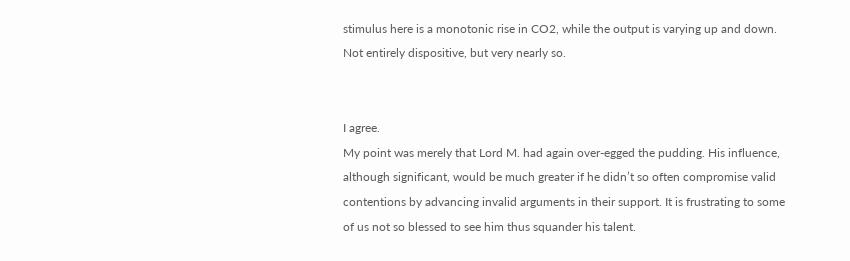stimulus here is a monotonic rise in CO2, while the output is varying up and down. Not entirely dispositive, but very nearly so.


I agree.
My point was merely that Lord M. had again over-egged the pudding. His influence, although significant, would be much greater if he didn’t so often compromise valid contentions by advancing invalid arguments in their support. It is frustrating to some of us not so blessed to see him thus squander his talent.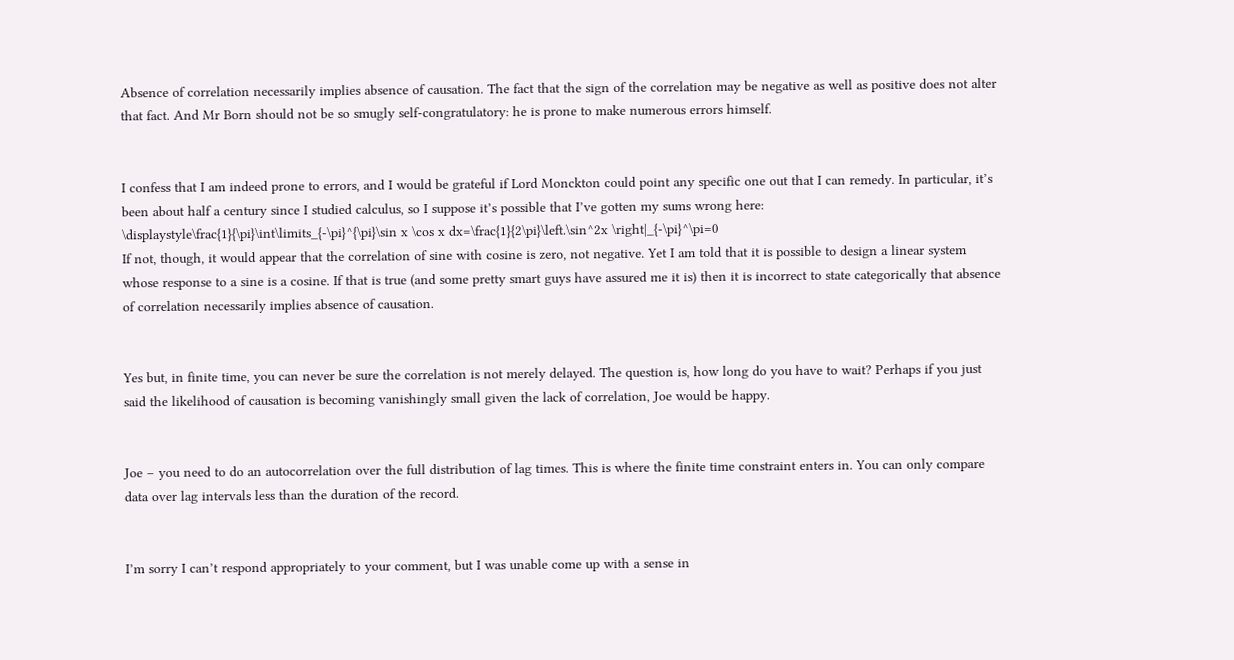Absence of correlation necessarily implies absence of causation. The fact that the sign of the correlation may be negative as well as positive does not alter that fact. And Mr Born should not be so smugly self-congratulatory: he is prone to make numerous errors himself.


I confess that I am indeed prone to errors, and I would be grateful if Lord Monckton could point any specific one out that I can remedy. In particular, it’s been about half a century since I studied calculus, so I suppose it’s possible that I’ve gotten my sums wrong here:
\displaystyle\frac{1}{\pi}\int\limits_{-\pi}^{\pi}\sin x \cos x dx=\frac{1}{2\pi}\left.\sin^2x \right|_{-\pi}^\pi=0
If not, though, it would appear that the correlation of sine with cosine is zero, not negative. Yet I am told that it is possible to design a linear system whose response to a sine is a cosine. If that is true (and some pretty smart guys have assured me it is) then it is incorrect to state categorically that absence of correlation necessarily implies absence of causation.


Yes but, in finite time, you can never be sure the correlation is not merely delayed. The question is, how long do you have to wait? Perhaps if you just said the likelihood of causation is becoming vanishingly small given the lack of correlation, Joe would be happy.


Joe – you need to do an autocorrelation over the full distribution of lag times. This is where the finite time constraint enters in. You can only compare data over lag intervals less than the duration of the record.


I’m sorry I can’t respond appropriately to your comment, but I was unable come up with a sense in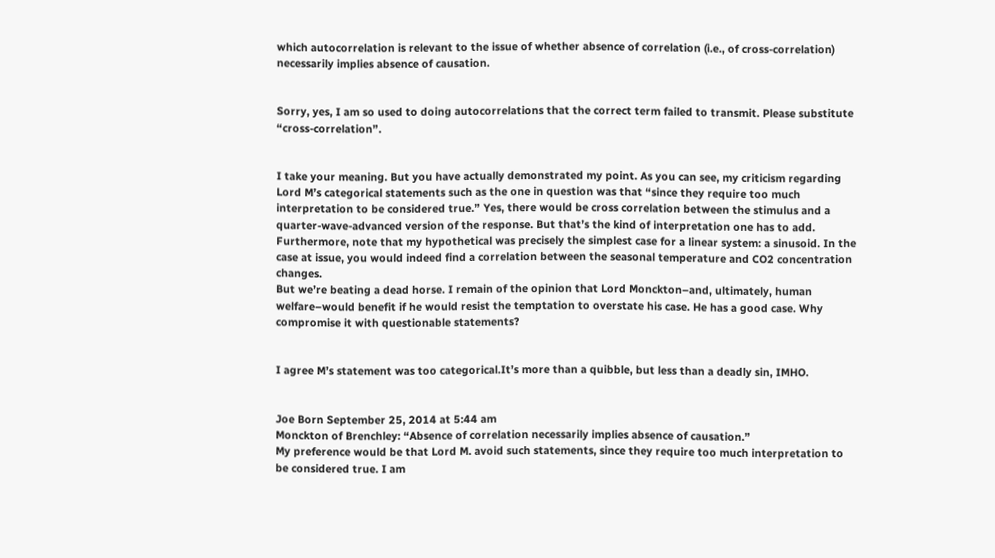which autocorrelation is relevant to the issue of whether absence of correlation (i.e., of cross-correlation) necessarily implies absence of causation.


Sorry, yes, I am so used to doing autocorrelations that the correct term failed to transmit. Please substitute “cross-correlation”.


I take your meaning. But you have actually demonstrated my point. As you can see, my criticism regarding Lord M’s categorical statements such as the one in question was that “since they require too much interpretation to be considered true.” Yes, there would be cross correlation between the stimulus and a quarter-wave-advanced version of the response. But that’s the kind of interpretation one has to add.
Furthermore, note that my hypothetical was precisely the simplest case for a linear system: a sinusoid. In the case at issue, you would indeed find a correlation between the seasonal temperature and CO2 concentration changes.
But we’re beating a dead horse. I remain of the opinion that Lord Monckton–and, ultimately, human welfare–would benefit if he would resist the temptation to overstate his case. He has a good case. Why compromise it with questionable statements?


I agree M’s statement was too categorical.It’s more than a quibble, but less than a deadly sin, IMHO.


Joe Born September 25, 2014 at 5:44 am
Monckton of Brenchley: “Absence of correlation necessarily implies absence of causation.”
My preference would be that Lord M. avoid such statements, since they require too much interpretation to be considered true. I am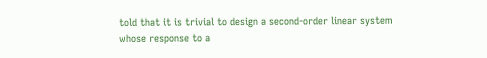told that it is trivial to design a second-order linear system whose response to a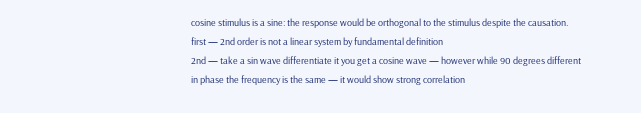cosine stimulus is a sine: the response would be orthogonal to the stimulus despite the causation.
first — 2nd order is not a linear system by fundamental definition
2nd — take a sin wave differentiate it you get a cosine wave — however while 90 degrees different in phase the frequency is the same — it would show strong correlation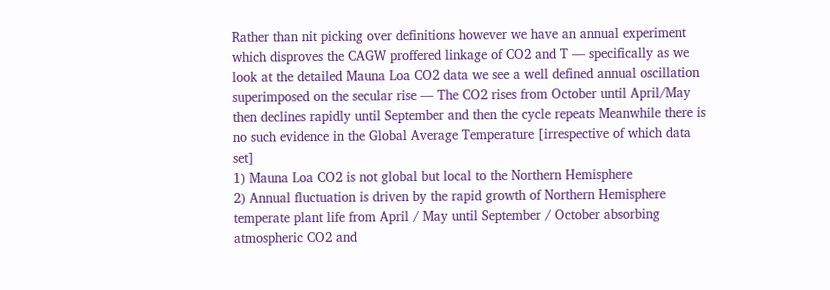Rather than nit picking over definitions however we have an annual experiment which disproves the CAGW proffered linkage of CO2 and T — specifically as we look at the detailed Mauna Loa CO2 data we see a well defined annual oscillation superimposed on the secular rise — The CO2 rises from October until April/May then declines rapidly until September and then the cycle repeats Meanwhile there is no such evidence in the Global Average Temperature [irrespective of which data set]
1) Mauna Loa CO2 is not global but local to the Northern Hemisphere
2) Annual fluctuation is driven by the rapid growth of Northern Hemisphere temperate plant life from April / May until September / October absorbing atmospheric CO2 and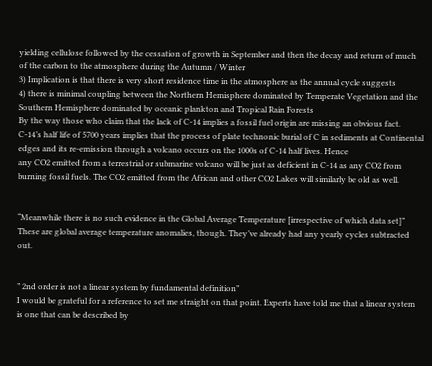yielding cellulose followed by the cessation of growth in September and then the decay and return of much of the carbon to the atmosphere during the Autumn / Winter
3) Implication is that there is very short residence time in the atmosphere as the annual cycle suggests
4) there is minimal coupling between the Northern Hemisphere dominated by Temperate Vegetation and the Southern Hemisphere dominated by oceanic plankton and Tropical Rain Forests
By the way those who claim that the lack of C-14 implies a fossil fuel origin are missing an obvious fact. C-14’s half life of 5700 years implies that the process of plate technonic burial of C in sediments at Continental edges and its re-emission through a volcano occurs on the 1000s of C-14 half lives. Hence
any CO2 emitted from a terrestrial or submarine volcano will be just as deficient in C-14 as any CO2 from burning fossil fuels. The CO2 emitted from the African and other CO2 Lakes will similarly be old as well.


“Meanwhile there is no such evidence in the Global Average Temperature [irrespective of which data set]”
These are global average temperature anomalies, though. They’ve already had any yearly cycles subtracted out.


” 2nd order is not a linear system by fundamental definition”
I would be grateful for a reference to set me straight on that point. Experts have told me that a linear system is one that can be described by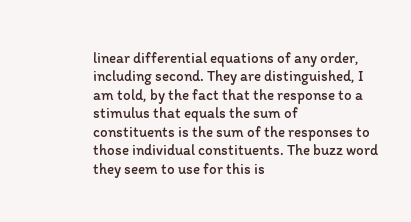linear differential equations of any order, including second. They are distinguished, I am told, by the fact that the response to a stimulus that equals the sum of constituents is the sum of the responses to those individual constituents. The buzz word they seem to use for this is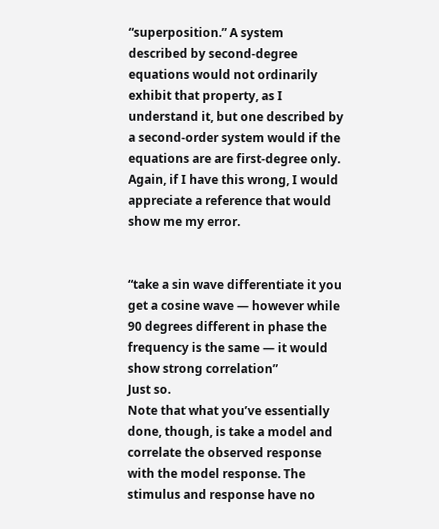“superposition.” A system described by second-degree equations would not ordinarily exhibit that property, as I understand it, but one described by a second-order system would if the equations are are first-degree only.
Again, if I have this wrong, I would appreciate a reference that would show me my error.


“take a sin wave differentiate it you get a cosine wave — however while 90 degrees different in phase the frequency is the same — it would show strong correlation”
Just so.
Note that what you’ve essentially done, though, is take a model and correlate the observed response with the model response. The stimulus and response have no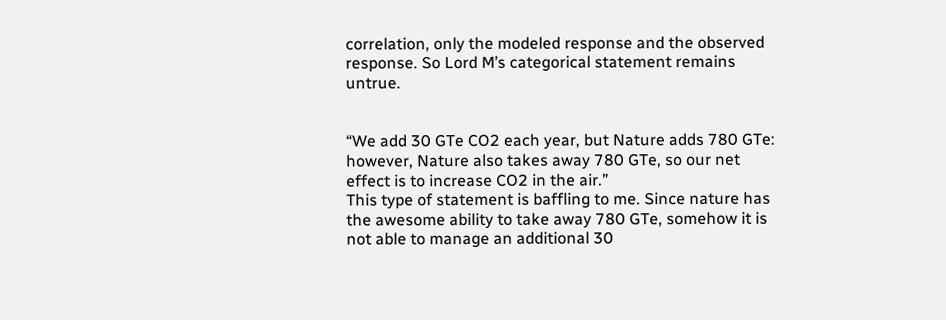correlation, only the modeled response and the observed response. So Lord M’s categorical statement remains untrue.


“We add 30 GTe CO2 each year, but Nature adds 780 GTe: however, Nature also takes away 780 GTe, so our net effect is to increase CO2 in the air.”
This type of statement is baffling to me. Since nature has the awesome ability to take away 780 GTe, somehow it is not able to manage an additional 30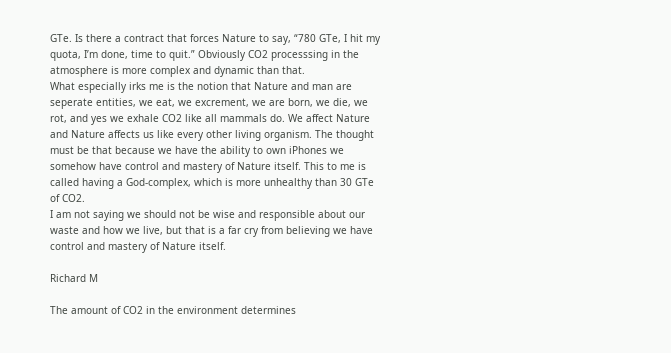GTe. Is there a contract that forces Nature to say, “780 GTe, I hit my quota, I’m done, time to quit.” Obviously CO2 processsing in the atmosphere is more complex and dynamic than that.
What especially irks me is the notion that Nature and man are seperate entities, we eat, we excrement, we are born, we die, we rot, and yes we exhale CO2 like all mammals do. We affect Nature and Nature affects us like every other living organism. The thought must be that because we have the ability to own iPhones we somehow have control and mastery of Nature itself. This to me is called having a God-complex, which is more unhealthy than 30 GTe of CO2.
I am not saying we should not be wise and responsible about our waste and how we live, but that is a far cry from believing we have control and mastery of Nature itself.

Richard M

The amount of CO2 in the environment determines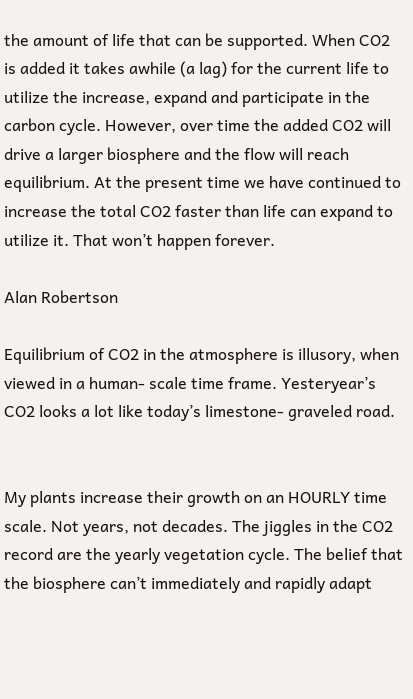the amount of life that can be supported. When CO2 is added it takes awhile (a lag) for the current life to utilize the increase, expand and participate in the carbon cycle. However, over time the added CO2 will drive a larger biosphere and the flow will reach equilibrium. At the present time we have continued to increase the total CO2 faster than life can expand to utilize it. That won’t happen forever.

Alan Robertson

Equilibrium of CO2 in the atmosphere is illusory, when viewed in a human- scale time frame. Yesteryear’s CO2 looks a lot like today’s limestone- graveled road.


My plants increase their growth on an HOURLY time scale. Not years, not decades. The jiggles in the CO2 record are the yearly vegetation cycle. The belief that the biosphere can’t immediately and rapidly adapt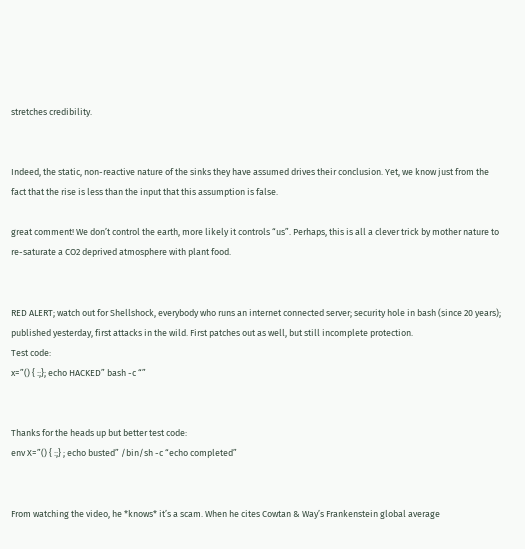stretches credibility.


Indeed, the static, non-reactive nature of the sinks they have assumed drives their conclusion. Yet, we know just from the fact that the rise is less than the input that this assumption is false.

great comment! We don’t control the earth, more likely it controls “us”. Perhaps, this is all a clever trick by mother nature to re-saturate a CO2 deprived atmosphere with plant food.


RED ALERT; watch out for Shellshock, everybody who runs an internet connected server; security hole in bash (since 20 years); published yesterday, first attacks in the wild. First patches out as well, but still incomplete protection.
Test code:
x=”() { :;}; echo HACKED” bash -c “”


Thanks for the heads up but better test code:
env X=”() { :;} ; echo busted” /bin/sh -c “echo completed”


From watching the video, he *knows* it’s a scam. When he cites Cowtan & Way’s Frankenstein global average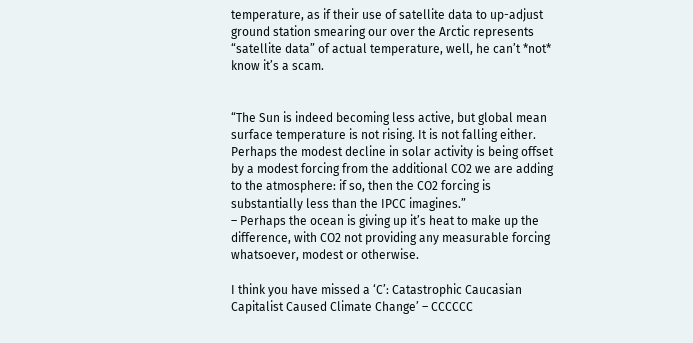temperature, as if their use of satellite data to up-adjust ground station smearing our over the Arctic represents “satellite data” of actual temperature, well, he can’t *not* know it’s a scam.


“The Sun is indeed becoming less active, but global mean surface temperature is not rising. It is not falling either. Perhaps the modest decline in solar activity is being offset by a modest forcing from the additional CO2 we are adding to the atmosphere: if so, then the CO2 forcing is substantially less than the IPCC imagines.”
– Perhaps the ocean is giving up it’s heat to make up the difference, with CO2 not providing any measurable forcing whatsoever, modest or otherwise.

I think you have missed a ‘C’: Catastrophic Caucasian Capitalist Caused Climate Change’ – CCCCCC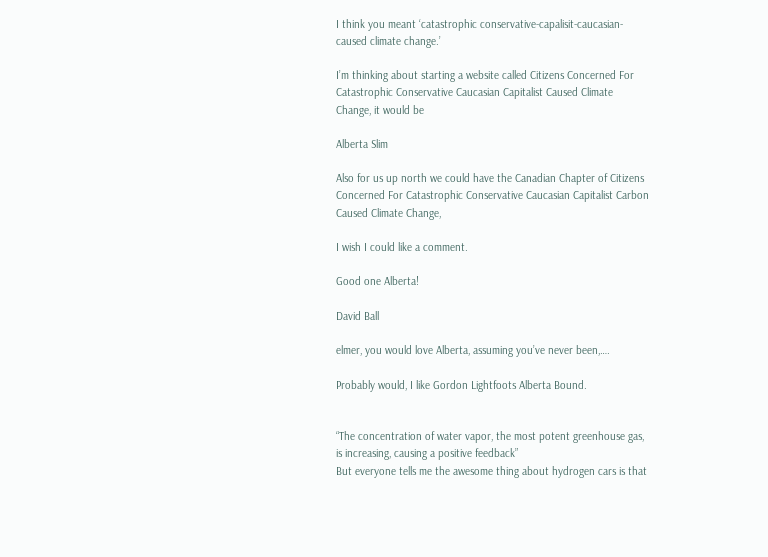I think you meant ‘catastrophic conservative-capalisit-caucasian-caused climate change.’

I’m thinking about starting a website called Citizens Concerned For Catastrophic Conservative Caucasian Capitalist Caused Climate Change, it would be

Alberta Slim

Also for us up north we could have the Canadian Chapter of Citizens Concerned For Catastrophic Conservative Caucasian Capitalist Carbon Caused Climate Change,

I wish I could like a comment.

Good one Alberta!

David Ball

elmer, you would love Alberta, assuming you’ve never been,….

Probably would, I like Gordon Lightfoots Alberta Bound.


“The concentration of water vapor, the most potent greenhouse gas, is increasing, causing a positive feedback”
But everyone tells me the awesome thing about hydrogen cars is that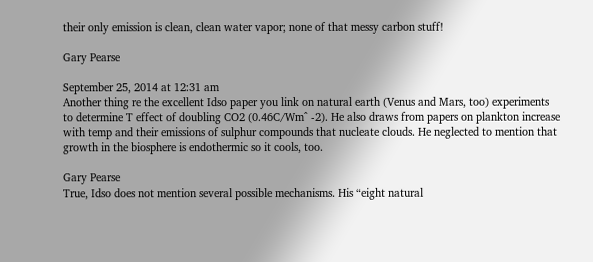their only emission is clean, clean water vapor; none of that messy carbon stuff!

Gary Pearse

September 25, 2014 at 12:31 am
Another thing re the excellent Idso paper you link on natural earth (Venus and Mars, too) experiments to determine T effect of doubling CO2 (0.46C/Wm^ -2). He also draws from papers on plankton increase with temp and their emissions of sulphur compounds that nucleate clouds. He neglected to mention that growth in the biosphere is endothermic so it cools, too.

Gary Pearse
True, Idso does not mention several possible mechanisms. His “eight natural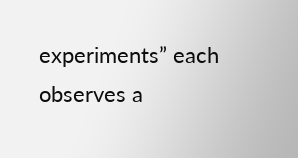experiments” each observes a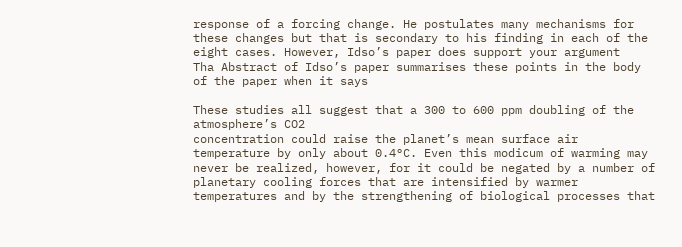response of a forcing change. He postulates many mechanisms for these changes but that is secondary to his finding in each of the eight cases. However, Idso’s paper does support your argument
Tha Abstract of Idso’s paper summarises these points in the body of the paper when it says

These studies all suggest that a 300 to 600 ppm doubling of the atmosphere’s CO2
concentration could raise the planet’s mean surface air temperature by only about 0.4°C. Even this modicum of warming may never be realized, however, for it could be negated by a number of planetary cooling forces that are intensified by warmer temperatures and by the strengthening of biological processes that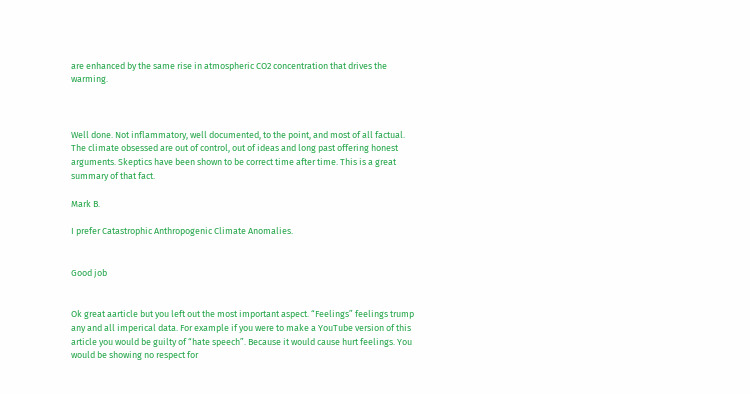are enhanced by the same rise in atmospheric CO2 concentration that drives the warming.



Well done. Not inflammatory, well documented, to the point, and most of all factual. The climate obsessed are out of control, out of ideas and long past offering honest arguments. Skeptics have been shown to be correct time after time. This is a great summary of that fact.

Mark B.

I prefer Catastrophic Anthropogenic Climate Anomalies.


Good job


Ok great aarticle but you left out the most important aspect. “Feelings” feelings trump any and all imperical data. For example if you were to make a YouTube version of this article you would be guilty of “hate speech”. Because it would cause hurt feelings. You would be showing no respect for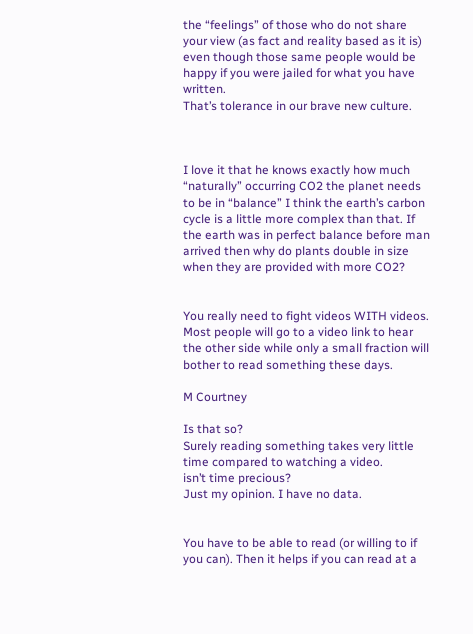the “feelings” of those who do not share your view (as fact and reality based as it is) even though those same people would be happy if you were jailed for what you have written.
That’s tolerance in our brave new culture.



I love it that he knows exactly how much “naturally” occurring CO2 the planet needs to be in “balance” I think the earth’s carbon cycle is a little more complex than that. If the earth was in perfect balance before man arrived then why do plants double in size when they are provided with more CO2?


You really need to fight videos WITH videos. Most people will go to a video link to hear the other side while only a small fraction will bother to read something these days.

M Courtney

Is that so?
Surely reading something takes very little time compared to watching a video.
isn’t time precious?
Just my opinion. I have no data.


You have to be able to read (or willing to if you can). Then it helps if you can read at a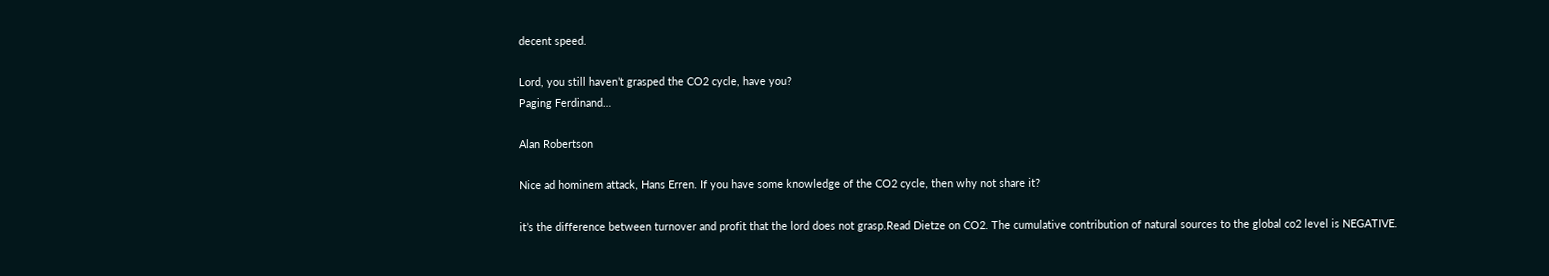decent speed.

Lord, you still haven’t grasped the CO2 cycle, have you?
Paging Ferdinand…

Alan Robertson

Nice ad hominem attack, Hans Erren. If you have some knowledge of the CO2 cycle, then why not share it?

it’s the difference between turnover and profit that the lord does not grasp.Read Dietze on CO2. The cumulative contribution of natural sources to the global co2 level is NEGATIVE.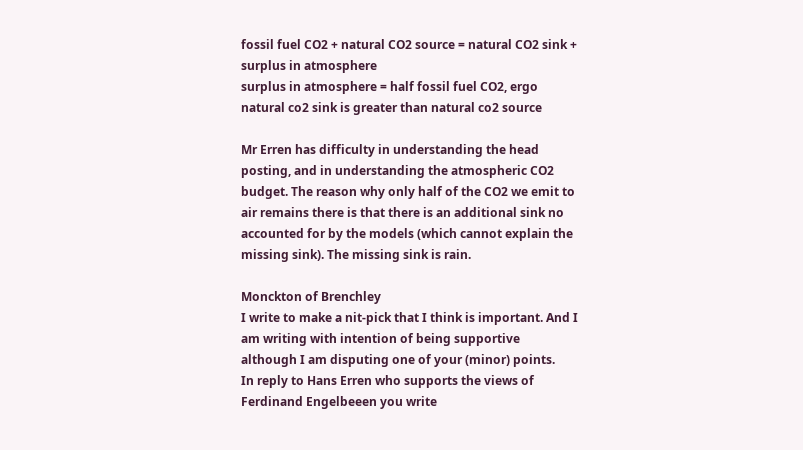fossil fuel CO2 + natural CO2 source = natural CO2 sink + surplus in atmosphere
surplus in atmosphere = half fossil fuel CO2, ergo natural co2 sink is greater than natural co2 source

Mr Erren has difficulty in understanding the head posting, and in understanding the atmospheric CO2 budget. The reason why only half of the CO2 we emit to air remains there is that there is an additional sink no accounted for by the models (which cannot explain the missing sink). The missing sink is rain.

Monckton of Brenchley
I write to make a nit-pick that I think is important. And I am writing with intention of being supportive although I am disputing one of your (minor) points.
In reply to Hans Erren who supports the views of Ferdinand Engelbeeen you write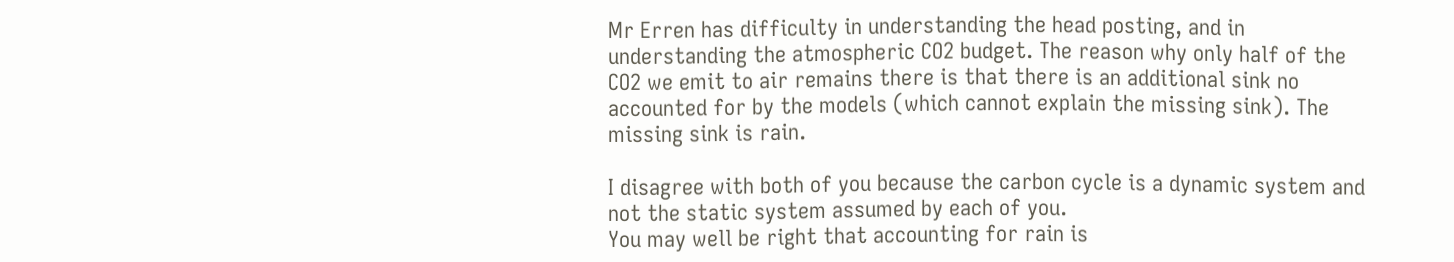Mr Erren has difficulty in understanding the head posting, and in understanding the atmospheric CO2 budget. The reason why only half of the CO2 we emit to air remains there is that there is an additional sink no accounted for by the models (which cannot explain the missing sink). The missing sink is rain.

I disagree with both of you because the carbon cycle is a dynamic system and not the static system assumed by each of you.
You may well be right that accounting for rain is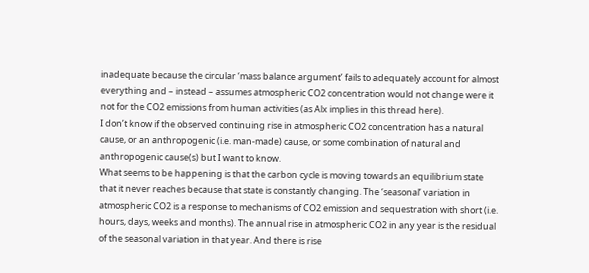inadequate because the circular ‘mass balance argument’ fails to adequately account for almost everything and – instead – assumes atmospheric CO2 concentration would not change were it not for the CO2 emissions from human activities (as Alx implies in this thread here).
I don’t know if the observed continuing rise in atmospheric CO2 concentration has a natural cause, or an anthropogenic (i.e. man-made) cause, or some combination of natural and anthropogenic cause(s) but I want to know.
What seems to be happening is that the carbon cycle is moving towards an equilibrium state that it never reaches because that state is constantly changing. The ‘seasonal’ variation in atmospheric CO2 is a response to mechanisms of CO2 emission and sequestration with short (i.e. hours, days, weeks and months). The annual rise in atmospheric CO2 in any year is the residual of the seasonal variation in that year. And there is rise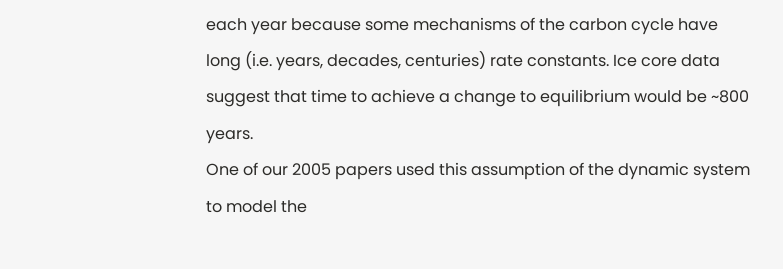each year because some mechanisms of the carbon cycle have long (i.e. years, decades, centuries) rate constants. Ice core data suggest that time to achieve a change to equilibrium would be ~800 years.
One of our 2005 papers used this assumption of the dynamic system to model the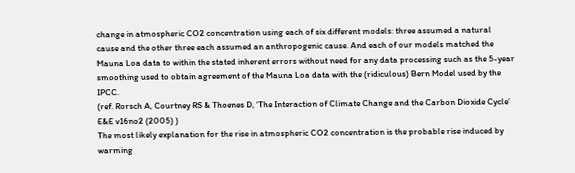change in atmospheric CO2 concentration using each of six different models: three assumed a natural cause and the other three each assumed an anthropogenic cause. And each of our models matched the Mauna Loa data to within the stated inherent errors without need for any data processing such as the 5-year smoothing used to obtain agreement of the Mauna Loa data with the (ridiculous) Bern Model used by the IPCC.
(ref. Rorsch A, Courtney RS & Thoenes D, ‘The Interaction of Climate Change and the Carbon Dioxide Cycle’ E&E v16no2 (2005) )
The most likely explanation for the rise in atmospheric CO2 concentration is the probable rise induced by warming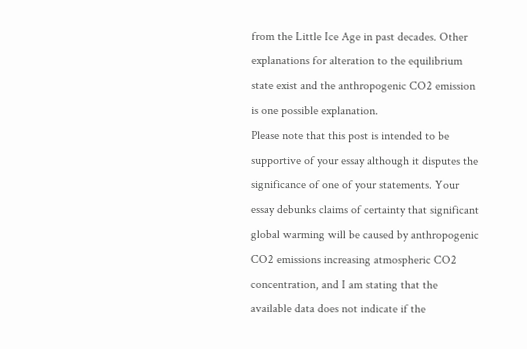from the Little Ice Age in past decades. Other explanations for alteration to the equilibrium state exist and the anthropogenic CO2 emission is one possible explanation.
Please note that this post is intended to be supportive of your essay although it disputes the significance of one of your statements. Your essay debunks claims of certainty that significant global warming will be caused by anthropogenic CO2 emissions increasing atmospheric CO2 concentration, and I am stating that the available data does not indicate if the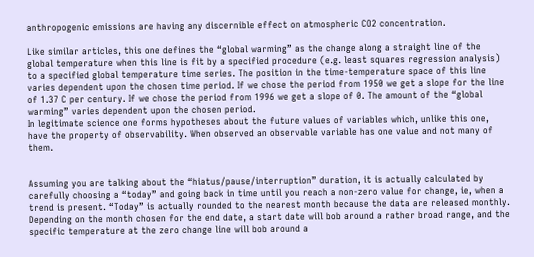anthropogenic emissions are having any discernible effect on atmospheric CO2 concentration.

Like similar articles, this one defines the “global warming” as the change along a straight line of the global temperature when this line is fit by a specified procedure (e.g. least squares regression analysis) to a specified global temperature time series. The position in the time-temperature space of this line varies dependent upon the chosen time period. If we chose the period from 1950 we get a slope for the line of 1.37 C per century. If we chose the period from 1996 we get a slope of 0. The amount of the “global warming” varies dependent upon the chosen period.
In legitimate science one forms hypotheses about the future values of variables which, unlike this one, have the property of observability. When observed an observable variable has one value and not many of them.


Assuming you are talking about the “hiatus/pause/interruption” duration, it is actually calculated by carefully choosing a “today” and going back in time until you reach a non-zero value for change, ie, when a trend is present. “Today” is actually rounded to the nearest month because the data are released monthly. Depending on the month chosen for the end date, a start date will bob around a rather broad range, and the specific temperature at the zero change line will bob around a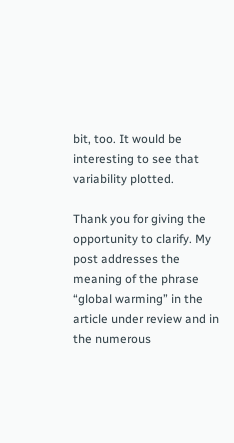bit, too. It would be interesting to see that variability plotted.

Thank you for giving the opportunity to clarify. My post addresses the meaning of the phrase “global warming” in the article under review and in the numerous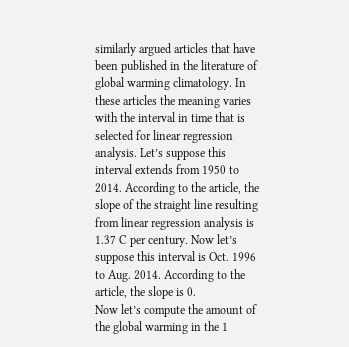similarly argued articles that have been published in the literature of global warming climatology. In these articles the meaning varies with the interval in time that is selected for linear regression analysis. Let’s suppose this interval extends from 1950 to 2014. According to the article, the slope of the straight line resulting from linear regression analysis is 1.37 C per century. Now let’s suppose this interval is Oct. 1996 to Aug. 2014. According to the article, the slope is 0.
Now let’s compute the amount of the global warming in the 1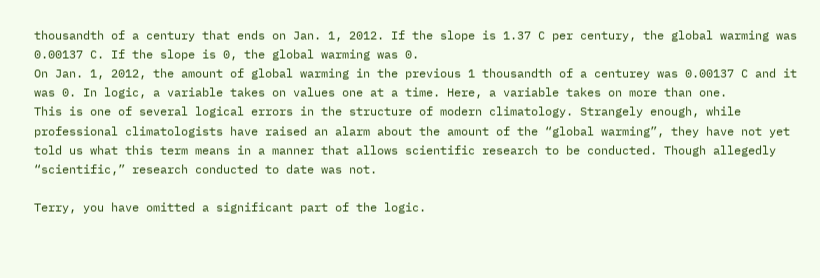thousandth of a century that ends on Jan. 1, 2012. If the slope is 1.37 C per century, the global warming was 0.00137 C. If the slope is 0, the global warming was 0.
On Jan. 1, 2012, the amount of global warming in the previous 1 thousandth of a centurey was 0.00137 C and it was 0. In logic, a variable takes on values one at a time. Here, a variable takes on more than one.
This is one of several logical errors in the structure of modern climatology. Strangely enough, while professional climatologists have raised an alarm about the amount of the “global warming”, they have not yet told us what this term means in a manner that allows scientific research to be conducted. Though allegedly “scientific,” research conducted to date was not.

Terry, you have omitted a significant part of the logic.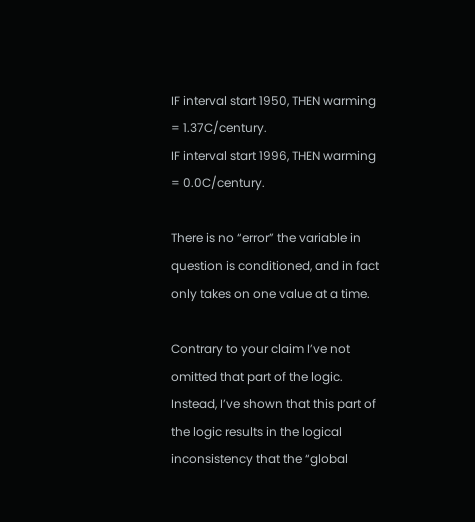IF interval start 1950, THEN warming = 1.37C/century.
IF interval start 1996, THEN warming = 0.0C/century.

There is no “error” the variable in question is conditioned, and in fact only takes on one value at a time.

Contrary to your claim I’ve not omitted that part of the logic. Instead, I’ve shown that this part of the logic results in the logical inconsistency that the “global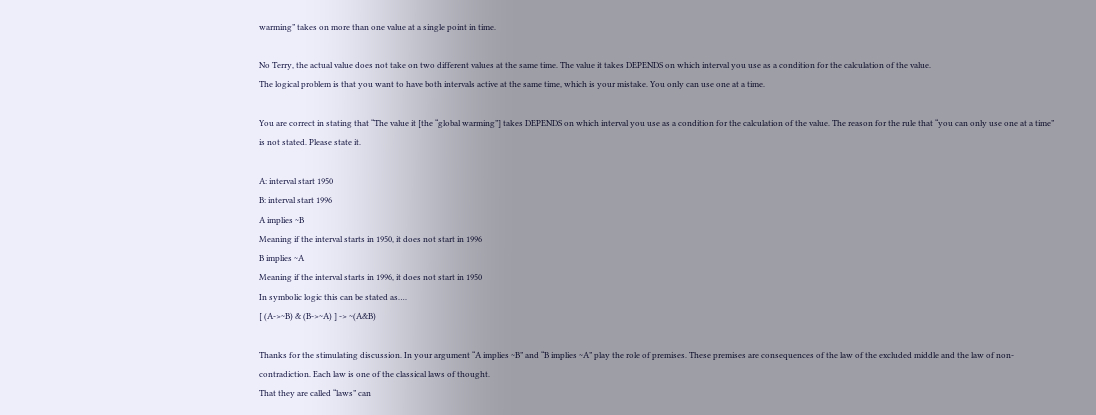warming” takes on more than one value at a single point in time.

No Terry, the actual value does not take on two different values at the same time. The value it takes DEPENDS on which interval you use as a condition for the calculation of the value.
The logical problem is that you want to have both intervals active at the same time, which is your mistake. You only can use one at a time.

You are correct in stating that “The value it [the “global warming”] takes DEPENDS on which interval you use as a condition for the calculation of the value. The reason for the rule that “you can only use one at a time” is not stated. Please state it.

A: interval start 1950
B: interval start 1996
A implies ~B
Meaning if the interval starts in 1950, it does not start in 1996
B implies ~A
Meaning if the interval starts in 1996, it does not start in 1950
In symbolic logic this can be stated as….
[ (A->~B) & (B->~A) ] -> ~(A&B)

Thanks for the stimulating discussion. In your argument “A implies ~B” and “B implies ~A” play the role of premises. These premises are consequences of the law of the excluded middle and the law of non-contradiction. Each law is one of the classical laws of thought.
That they are called “laws” can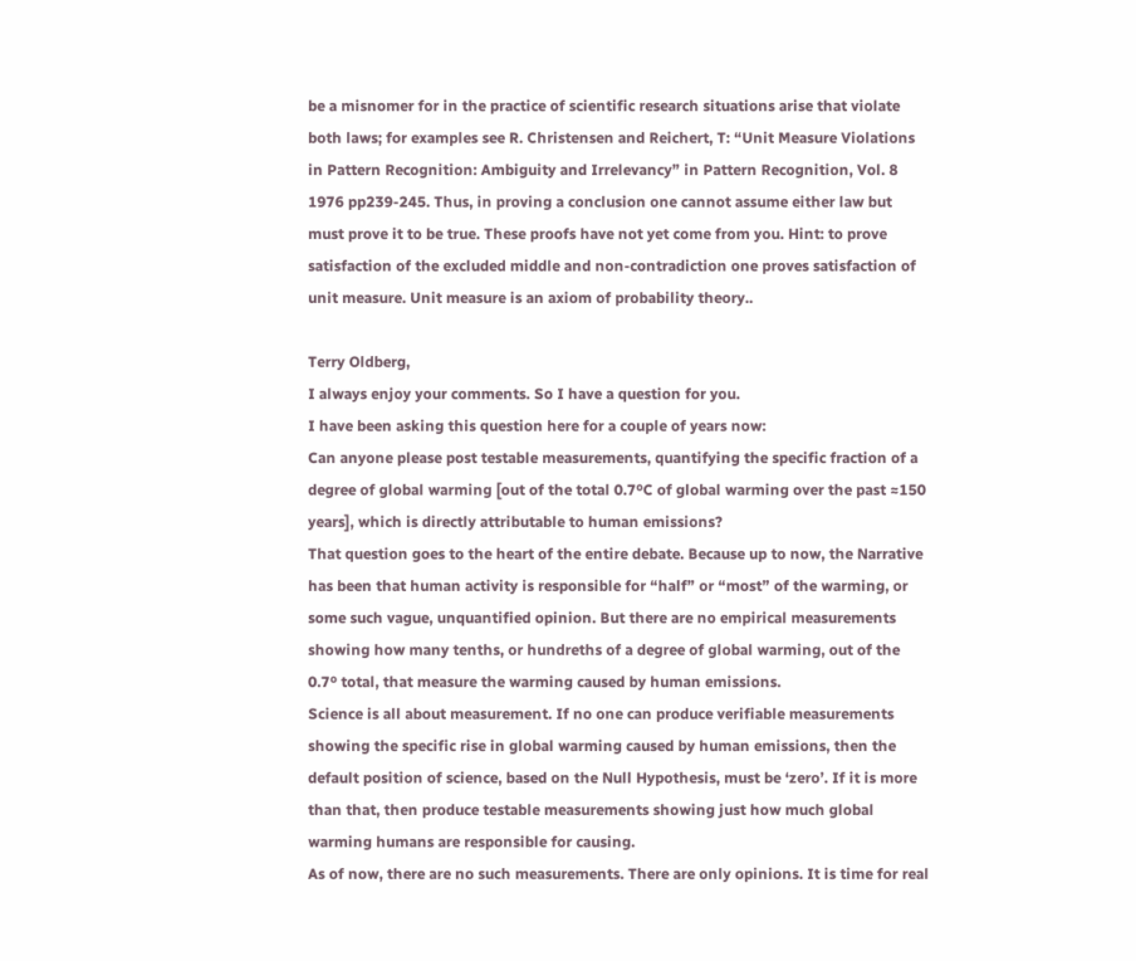be a misnomer for in the practice of scientific research situations arise that violate both laws; for examples see R. Christensen and Reichert, T: “Unit Measure Violations in Pattern Recognition: Ambiguity and Irrelevancy” in Pattern Recognition, Vol. 8 1976 pp239-245. Thus, in proving a conclusion one cannot assume either law but must prove it to be true. These proofs have not yet come from you. Hint: to prove satisfaction of the excluded middle and non-contradiction one proves satisfaction of unit measure. Unit measure is an axiom of probability theory..

Terry Oldberg,
I always enjoy your comments. So I have a question for you.
I have been asking this question here for a couple of years now:
Can anyone please post testable measurements, quantifying the specific fraction of a degree of global warming [out of the total 0.7ºC of global warming over the past ≈150 years], which is directly attributable to human emissions?
That question goes to the heart of the entire debate. Because up to now, the Narrative has been that human activity is responsible for “half” or “most” of the warming, or some such vague, unquantified opinion. But there are no empirical measurements showing how many tenths, or hundreths of a degree of global warming, out of the 0.7º total, that measure the warming caused by human emissions.
Science is all about measurement. If no one can produce verifiable measurements showing the specific rise in global warming caused by human emissions, then the default position of science, based on the Null Hypothesis, must be ‘zero’. If it is more than that, then produce testable measurements showing just how much global warming humans are responsible for causing.
As of now, there are no such measurements. There are only opinions. It is time for real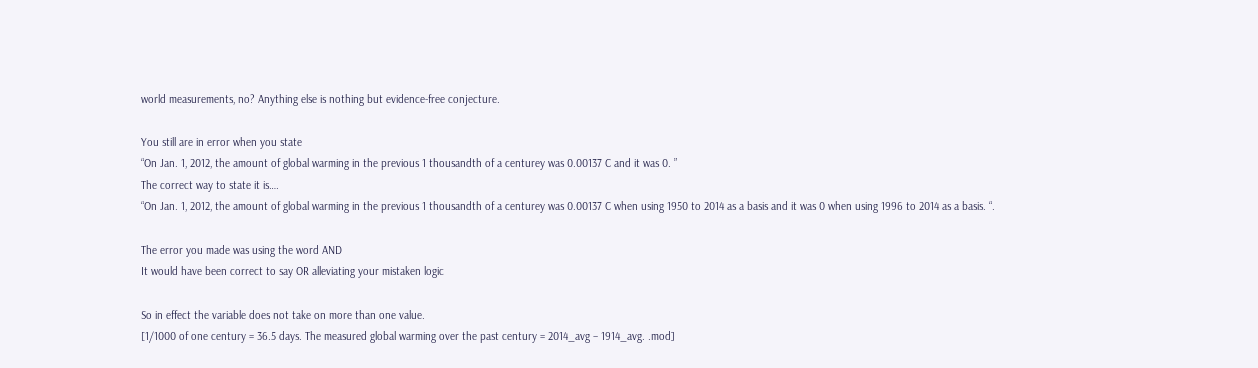world measurements, no? Anything else is nothing but evidence-free conjecture.

You still are in error when you state
“On Jan. 1, 2012, the amount of global warming in the previous 1 thousandth of a centurey was 0.00137 C and it was 0. ”
The correct way to state it is….
“On Jan. 1, 2012, the amount of global warming in the previous 1 thousandth of a centurey was 0.00137 C when using 1950 to 2014 as a basis and it was 0 when using 1996 to 2014 as a basis. “.

The error you made was using the word AND
It would have been correct to say OR alleviating your mistaken logic

So in effect the variable does not take on more than one value.
[1/1000 of one century = 36.5 days. The measured global warming over the past century = 2014_avg – 1914_avg. .mod]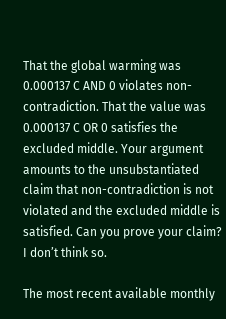That the global warming was 0.000137 C AND 0 violates non-contradiction. That the value was 0.000137 C OR 0 satisfies the excluded middle. Your argument amounts to the unsubstantiated claim that non-contradiction is not violated and the excluded middle is satisfied. Can you prove your claim? I don’t think so.

The most recent available monthly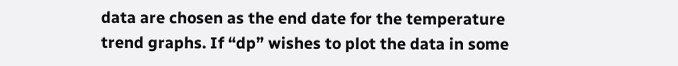data are chosen as the end date for the temperature trend graphs. If “dp” wishes to plot the data in some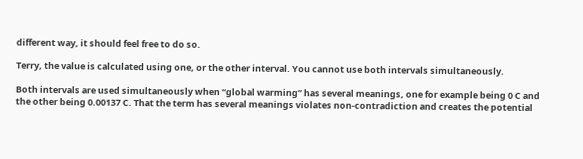different way, it should feel free to do so.

Terry, the value is calculated using one, or the other interval. You cannot use both intervals simultaneously.

Both intervals are used simultaneously when “global warming” has several meanings, one for example being 0 C and the other being 0.00137 C. That the term has several meanings violates non-contradiction and creates the potential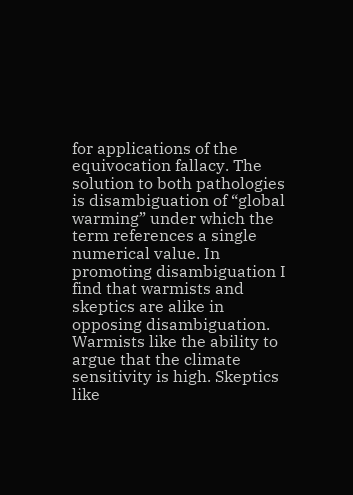for applications of the equivocation fallacy. The solution to both pathologies is disambiguation of “global warming” under which the term references a single numerical value. In promoting disambiguation I find that warmists and skeptics are alike in opposing disambiguation. Warmists like the ability to argue that the climate sensitivity is high. Skeptics like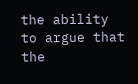the ability to argue that the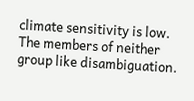climate sensitivity is low. The members of neither group like disambiguation.